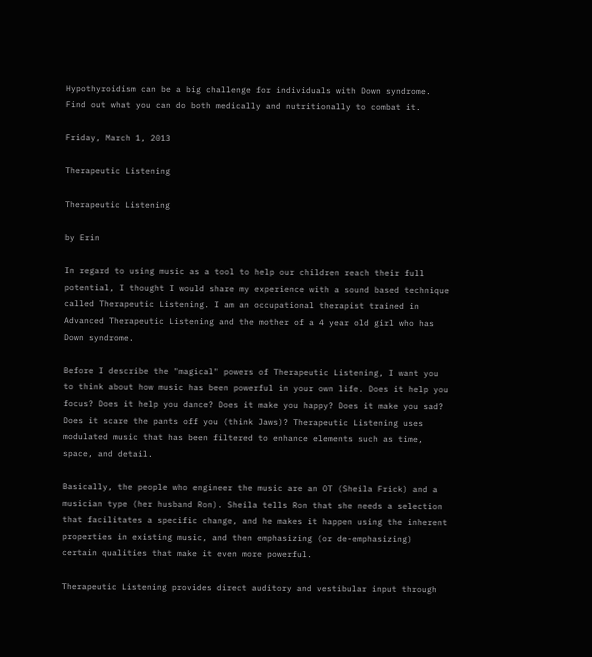Hypothyroidism can be a big challenge for individuals with Down syndrome. Find out what you can do both medically and nutritionally to combat it.

Friday, March 1, 2013

Therapeutic Listening

Therapeutic Listening

by Erin

In regard to using music as a tool to help our children reach their full potential, I thought I would share my experience with a sound based technique called Therapeutic Listening. I am an occupational therapist trained in Advanced Therapeutic Listening and the mother of a 4 year old girl who has Down syndrome.

Before I describe the "magical" powers of Therapeutic Listening, I want you to think about how music has been powerful in your own life. Does it help you focus? Does it help you dance? Does it make you happy? Does it make you sad? Does it scare the pants off you (think Jaws)? Therapeutic Listening uses modulated music that has been filtered to enhance elements such as time, space, and detail.

Basically, the people who engineer the music are an OT (Sheila Frick) and a musician type (her husband Ron). Sheila tells Ron that she needs a selection that facilitates a specific change, and he makes it happen using the inherent properties in existing music, and then emphasizing (or de-emphasizing) certain qualities that make it even more powerful.

Therapeutic Listening provides direct auditory and vestibular input through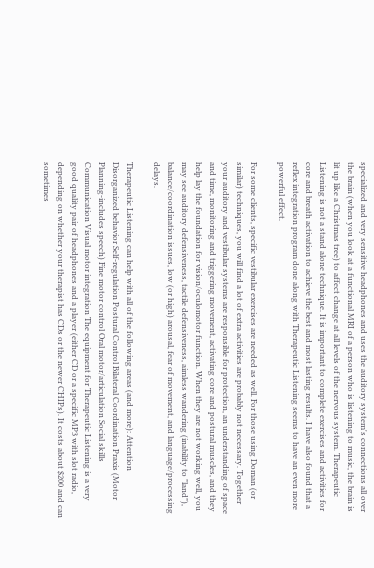specialized and very sensitive headphones and uses the auditory system's connections all over the brain (when you look at a functional MRI of a person who is listening to music, the brain is lit up like a Christmas tree) to affect change at all levels of the nervous system. Therapeutic Listening is not a stand alone technique. It is important to complete exercises and activities for core and breath activation to achieve the best and most lasting results. I have also found that a reflex integration program done along with Therapeutic Listening seems to have an even more powerful effect.

For some clients, specific vestibular exercises are needed as well. For those using Doman (or similar) techniques, you will find a lot of extra activities are probably not necessary. Together your auditory and vestibular systems are responsible for protection, an understanding of space and time, monitoring and triggering movement, activating core and postural muscles, and they help lay the foundation for vision/oculomotor function. When they are not working well, you may see auditory defensiveness, tactile defensiveness, aimless wandering (inability to "land"), balance/coordination issues, low (or high) arousal, fear of movement, and language/processing delays.

Therapeutic Listening can help with all of the following areas (and more): Attention Disorganized behavior Self-regulation Postural Control Bilateral Coordination Praxis (Motor Planning-includes speech) Fine motor control Oral motor/articulation Social skills Communication Visual motor integration The equipment for Therapeutic Listening is a very good quality pair of headphones and a player (either CD or a specific MP3 with slot radio, depending on whether your therapist has CDs or the newer CHIPs). It costs about $200 and can sometimes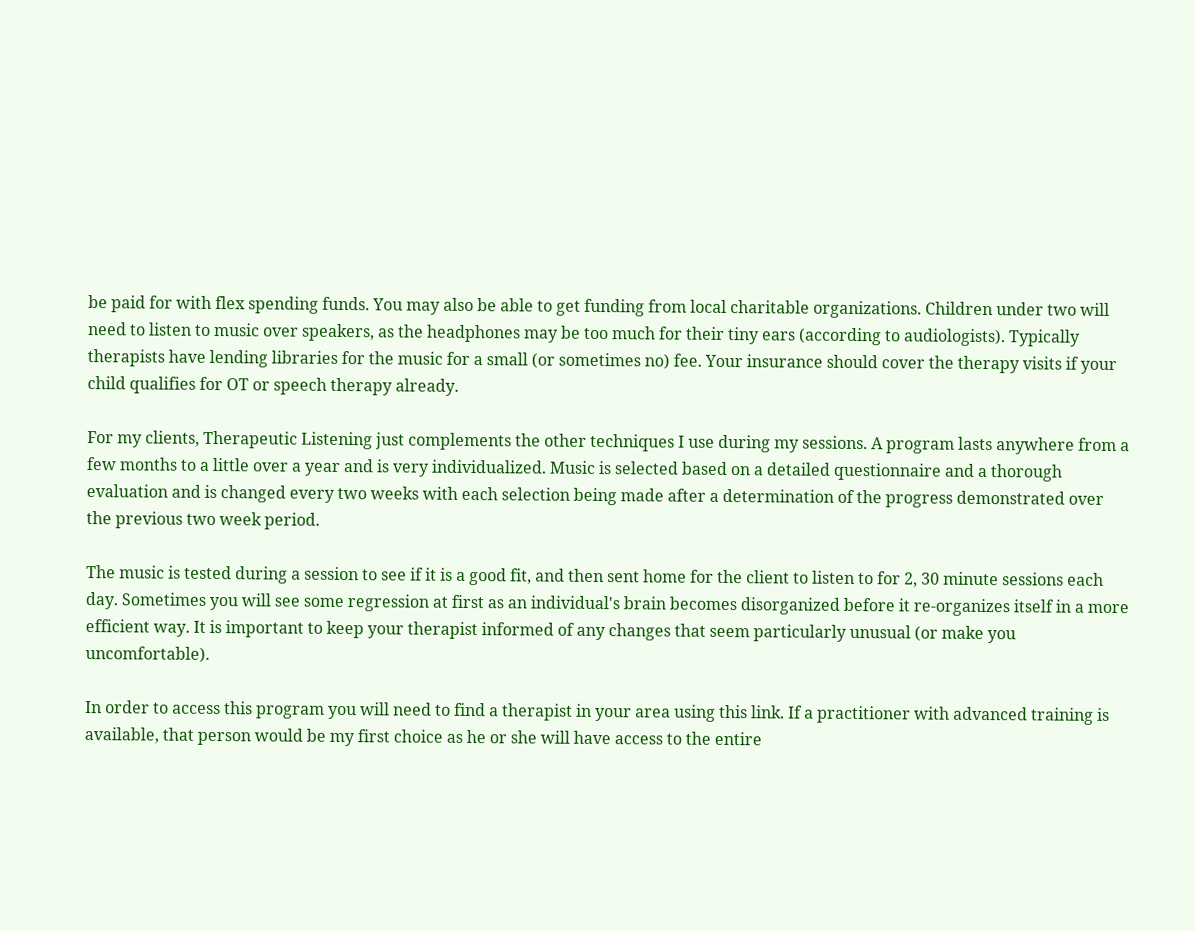be paid for with flex spending funds. You may also be able to get funding from local charitable organizations. Children under two will need to listen to music over speakers, as the headphones may be too much for their tiny ears (according to audiologists). Typically therapists have lending libraries for the music for a small (or sometimes no) fee. Your insurance should cover the therapy visits if your child qualifies for OT or speech therapy already.

For my clients, Therapeutic Listening just complements the other techniques I use during my sessions. A program lasts anywhere from a few months to a little over a year and is very individualized. Music is selected based on a detailed questionnaire and a thorough evaluation and is changed every two weeks with each selection being made after a determination of the progress demonstrated over the previous two week period.

The music is tested during a session to see if it is a good fit, and then sent home for the client to listen to for 2, 30 minute sessions each day. Sometimes you will see some regression at first as an individual's brain becomes disorganized before it re-organizes itself in a more efficient way. It is important to keep your therapist informed of any changes that seem particularly unusual (or make you uncomfortable).

In order to access this program you will need to find a therapist in your area using this link. If a practitioner with advanced training is available, that person would be my first choice as he or she will have access to the entire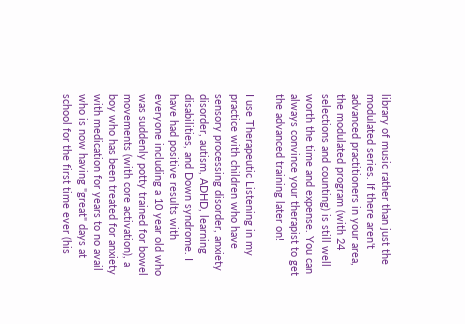library of music rather than just the modulated series. If there aren't advanced practitioners in your area, the modulated program (with 24 selections and counting) is still well worth the time and expense. You can always convince your therapist to get the advanced training later on!

I use Therapeutic Listening in my practice with children who have sensory processing disorder, anxiety disorder, autism, ADHD, learning disabilities, and Down syndrome. I have had positive results with everyone including a 10 year old who was suddenly potty trained for bowel movements (with core activation), a boy who has been treated for anxiety with medication for years to no avail who is now having "great" days at school for the first time ever (his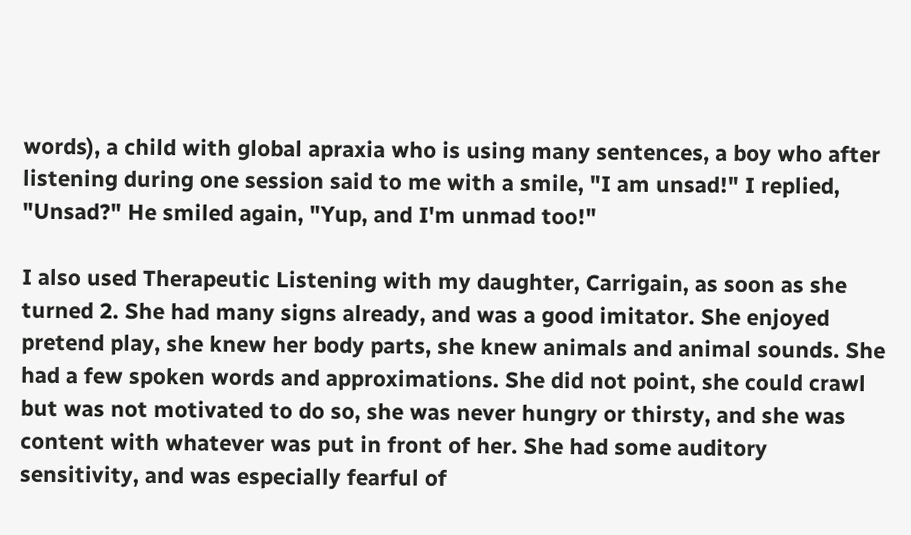words), a child with global apraxia who is using many sentences, a boy who after listening during one session said to me with a smile, "I am unsad!" I replied, "Unsad?" He smiled again, "Yup, and I'm unmad too!"

I also used Therapeutic Listening with my daughter, Carrigain, as soon as she turned 2. She had many signs already, and was a good imitator. She enjoyed pretend play, she knew her body parts, she knew animals and animal sounds. She had a few spoken words and approximations. She did not point, she could crawl but was not motivated to do so, she was never hungry or thirsty, and she was content with whatever was put in front of her. She had some auditory sensitivity, and was especially fearful of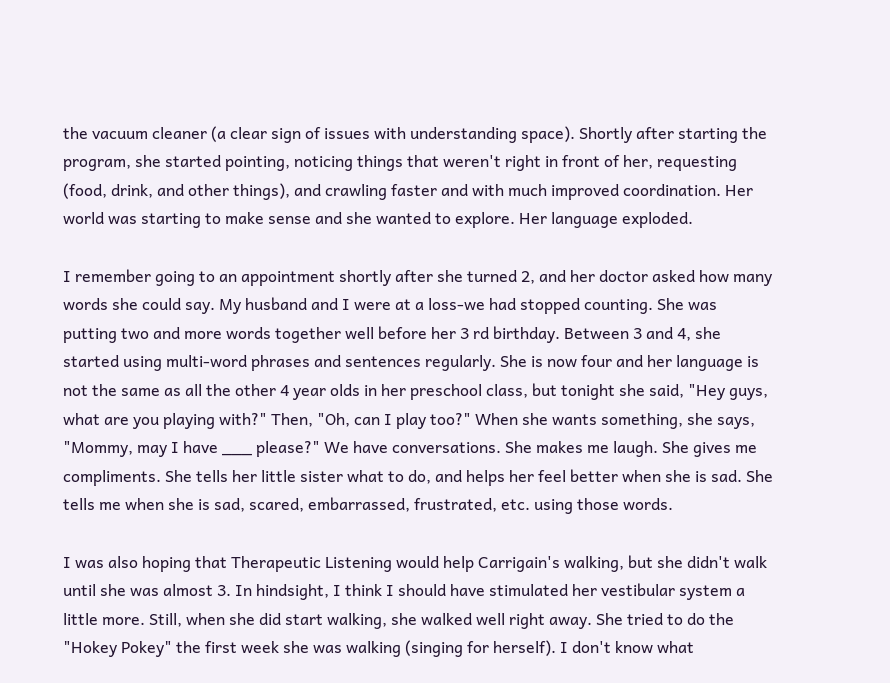the vacuum cleaner (a clear sign of issues with understanding space). Shortly after starting the program, she started pointing, noticing things that weren't right in front of her, requesting (food, drink, and other things), and crawling faster and with much improved coordination. Her world was starting to make sense and she wanted to explore. Her language exploded.

I remember going to an appointment shortly after she turned 2, and her doctor asked how many words she could say. My husband and I were at a loss-we had stopped counting. She was putting two and more words together well before her 3 rd birthday. Between 3 and 4, she started using multi-word phrases and sentences regularly. She is now four and her language is not the same as all the other 4 year olds in her preschool class, but tonight she said, "Hey guys, what are you playing with?" Then, "Oh, can I play too?" When she wants something, she says, "Mommy, may I have ___ please?" We have conversations. She makes me laugh. She gives me compliments. She tells her little sister what to do, and helps her feel better when she is sad. She tells me when she is sad, scared, embarrassed, frustrated, etc. using those words.

I was also hoping that Therapeutic Listening would help Carrigain's walking, but she didn't walk until she was almost 3. In hindsight, I think I should have stimulated her vestibular system a little more. Still, when she did start walking, she walked well right away. She tried to do the "Hokey Pokey" the first week she was walking (singing for herself). I don't know what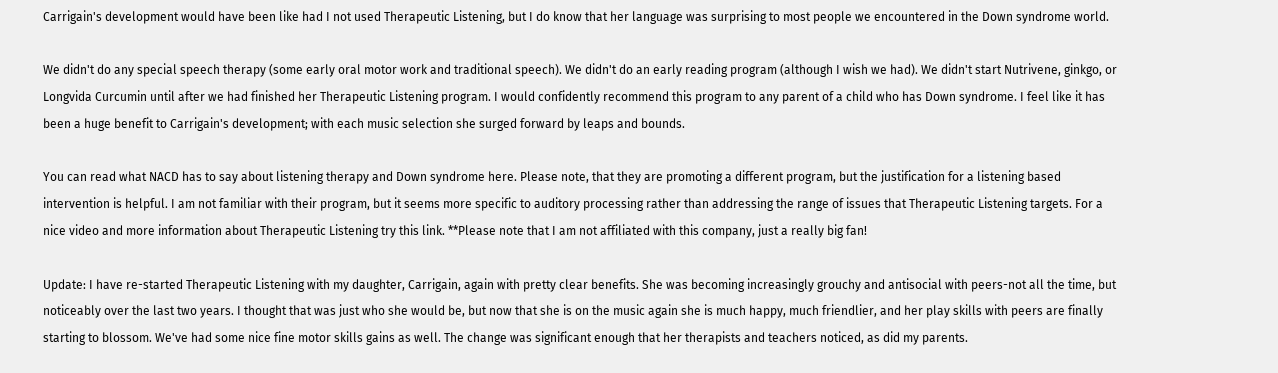Carrigain's development would have been like had I not used Therapeutic Listening, but I do know that her language was surprising to most people we encountered in the Down syndrome world.

We didn't do any special speech therapy (some early oral motor work and traditional speech). We didn't do an early reading program (although I wish we had). We didn't start Nutrivene, ginkgo, or Longvida Curcumin until after we had finished her Therapeutic Listening program. I would confidently recommend this program to any parent of a child who has Down syndrome. I feel like it has been a huge benefit to Carrigain's development; with each music selection she surged forward by leaps and bounds.

You can read what NACD has to say about listening therapy and Down syndrome here. Please note, that they are promoting a different program, but the justification for a listening based intervention is helpful. I am not familiar with their program, but it seems more specific to auditory processing rather than addressing the range of issues that Therapeutic Listening targets. For a nice video and more information about Therapeutic Listening try this link. **Please note that I am not affiliated with this company, just a really big fan!

Update: I have re-started Therapeutic Listening with my daughter, Carrigain, again with pretty clear benefits. She was becoming increasingly grouchy and antisocial with peers-not all the time, but noticeably over the last two years. I thought that was just who she would be, but now that she is on the music again she is much happy, much friendlier, and her play skills with peers are finally starting to blossom. We've had some nice fine motor skills gains as well. The change was significant enough that her therapists and teachers noticed, as did my parents.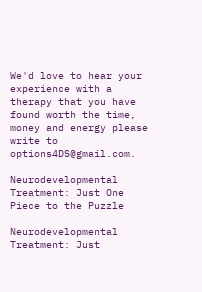We'd love to hear your experience with a therapy that you have found worth the time, money and energy please write to options4DS@gmail.com.

Neurodevelopmental Treatment: Just One Piece to the Puzzle

Neurodevelopmental Treatment: Just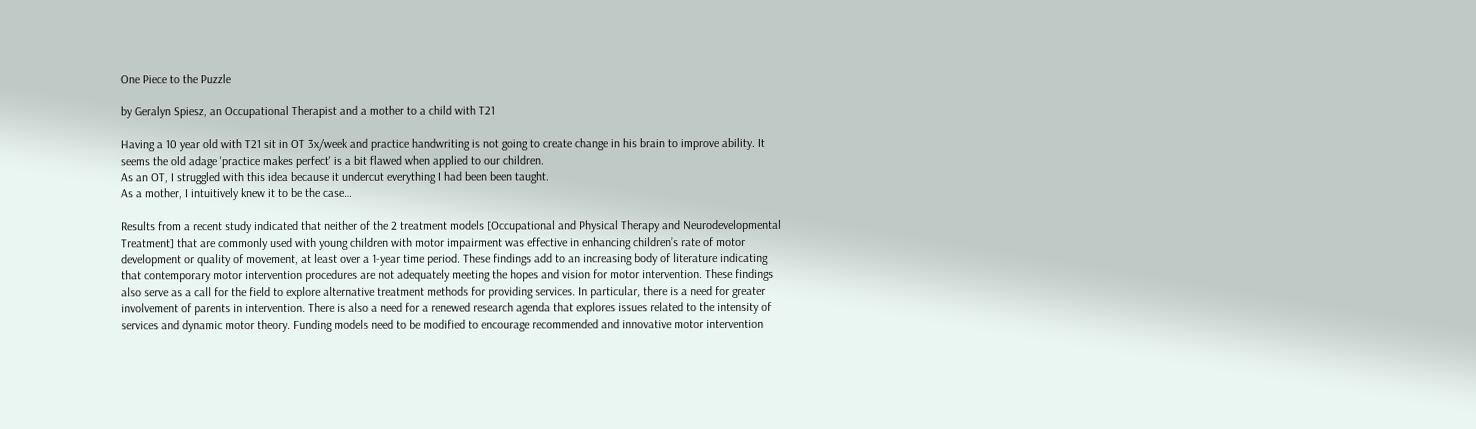One Piece to the Puzzle

by Geralyn Spiesz, an Occupational Therapist and a mother to a child with T21

Having a 10 year old with T21 sit in OT 3x/week and practice handwriting is not going to create change in his brain to improve ability. It seems the old adage 'practice makes perfect' is a bit flawed when applied to our children.
As an OT, I struggled with this idea because it undercut everything I had been been taught.
As a mother, I intuitively knew it to be the case…

Results from a recent study indicated that neither of the 2 treatment models [Occupational and Physical Therapy and Neurodevelopmental Treatment] that are commonly used with young children with motor impairment was effective in enhancing children’s rate of motor development or quality of movement, at least over a 1-year time period. These findings add to an increasing body of literature indicating that contemporary motor intervention procedures are not adequately meeting the hopes and vision for motor intervention. These findings also serve as a call for the field to explore alternative treatment methods for providing services. In particular, there is a need for greater involvement of parents in intervention. There is also a need for a renewed research agenda that explores issues related to the intensity of services and dynamic motor theory. Funding models need to be modified to encourage recommended and innovative motor intervention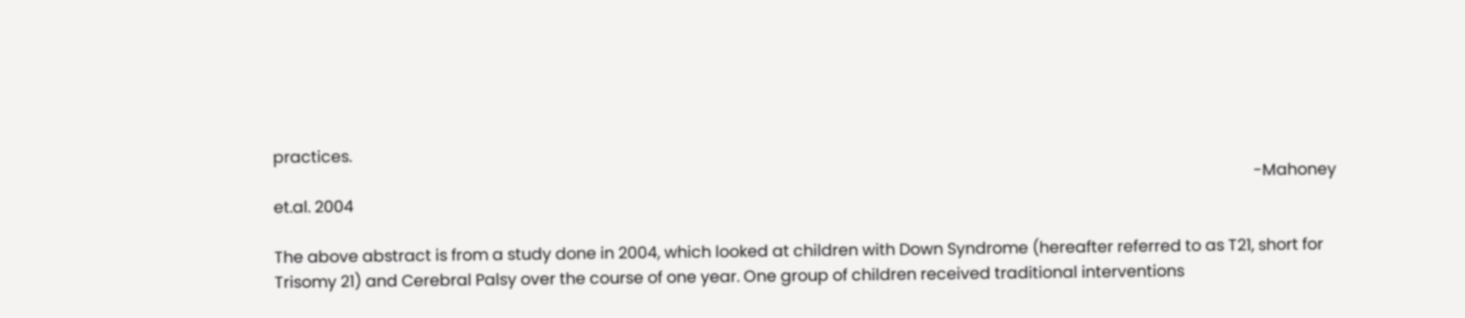practices.
                                                                                                                                                                                                                                                     -Mahoney et.al. 2004

The above abstract is from a study done in 2004, which looked at children with Down Syndrome (hereafter referred to as T21, short for Trisomy 21) and Cerebral Palsy over the course of one year. One group of children received traditional interventions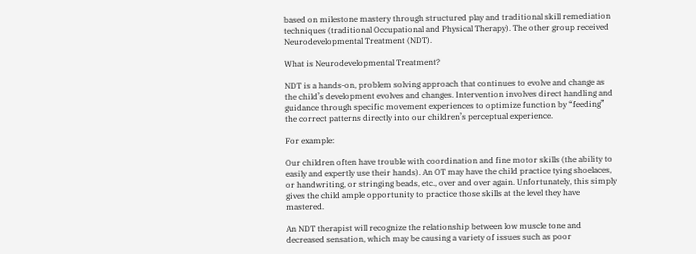based on milestone mastery through structured play and traditional skill remediation techniques (traditional Occupational and Physical Therapy). The other group received Neurodevelopmental Treatment (NDT).

What is Neurodevelopmental Treatment?

NDT is a hands-on, problem solving approach that continues to evolve and change as the child’s development evolves and changes. Intervention involves direct handling and guidance through specific movement experiences to optimize function by “feeding” the correct patterns directly into our children’s perceptual experience.

For example:

Our children often have trouble with coordination and fine motor skills (the ability to easily and expertly use their hands). An OT may have the child practice tying shoelaces, or handwriting, or stringing beads, etc., over and over again. Unfortunately, this simply gives the child ample opportunity to practice those skills at the level they have mastered.

An NDT therapist will recognize the relationship between low muscle tone and decreased sensation, which may be causing a variety of issues such as poor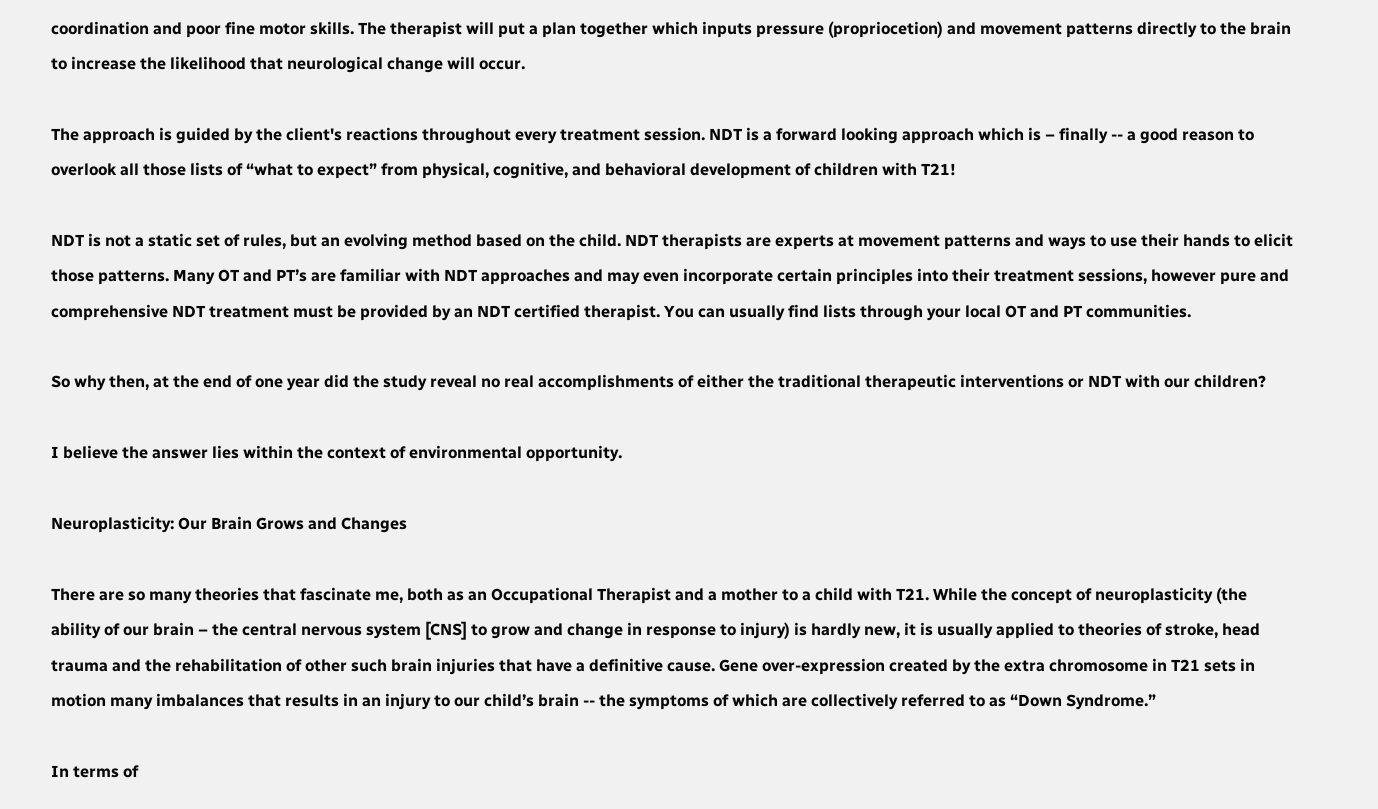coordination and poor fine motor skills. The therapist will put a plan together which inputs pressure (propriocetion) and movement patterns directly to the brain to increase the likelihood that neurological change will occur.

The approach is guided by the client's reactions throughout every treatment session. NDT is a forward looking approach which is – finally -- a good reason to overlook all those lists of “what to expect” from physical, cognitive, and behavioral development of children with T21!

NDT is not a static set of rules, but an evolving method based on the child. NDT therapists are experts at movement patterns and ways to use their hands to elicit those patterns. Many OT and PT’s are familiar with NDT approaches and may even incorporate certain principles into their treatment sessions, however pure and comprehensive NDT treatment must be provided by an NDT certified therapist. You can usually find lists through your local OT and PT communities.

So why then, at the end of one year did the study reveal no real accomplishments of either the traditional therapeutic interventions or NDT with our children?

I believe the answer lies within the context of environmental opportunity.

Neuroplasticity: Our Brain Grows and Changes

There are so many theories that fascinate me, both as an Occupational Therapist and a mother to a child with T21. While the concept of neuroplasticity (the ability of our brain – the central nervous system [CNS] to grow and change in response to injury) is hardly new, it is usually applied to theories of stroke, head trauma and the rehabilitation of other such brain injuries that have a definitive cause. Gene over-expression created by the extra chromosome in T21 sets in motion many imbalances that results in an injury to our child’s brain -- the symptoms of which are collectively referred to as “Down Syndrome.”

In terms of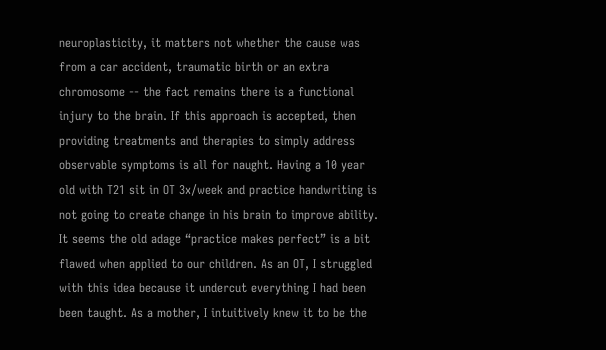neuroplasticity, it matters not whether the cause was from a car accident, traumatic birth or an extra chromosome -- the fact remains there is a functional injury to the brain. If this approach is accepted, then providing treatments and therapies to simply address observable symptoms is all for naught. Having a 10 year old with T21 sit in OT 3x/week and practice handwriting is not going to create change in his brain to improve ability. It seems the old adage “practice makes perfect” is a bit flawed when applied to our children. As an OT, I struggled with this idea because it undercut everything I had been been taught. As a mother, I intuitively knew it to be the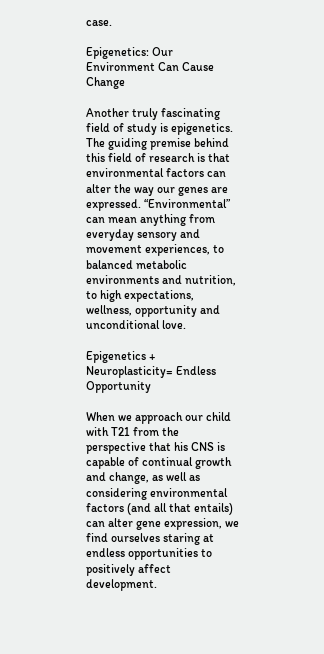case.

Epigenetics: Our Environment Can Cause Change

Another truly fascinating field of study is epigenetics. The guiding premise behind this field of research is that environmental factors can alter the way our genes are expressed. “Environmental” can mean anything from everyday sensory and movement experiences, to balanced metabolic environments and nutrition, to high expectations, wellness, opportunity and unconditional love.

Epigenetics + Neuroplasticity= Endless Opportunity

When we approach our child with T21 from the perspective that his CNS is capable of continual growth and change, as well as considering environmental factors (and all that entails) can alter gene expression, we find ourselves staring at endless opportunities to positively affect development.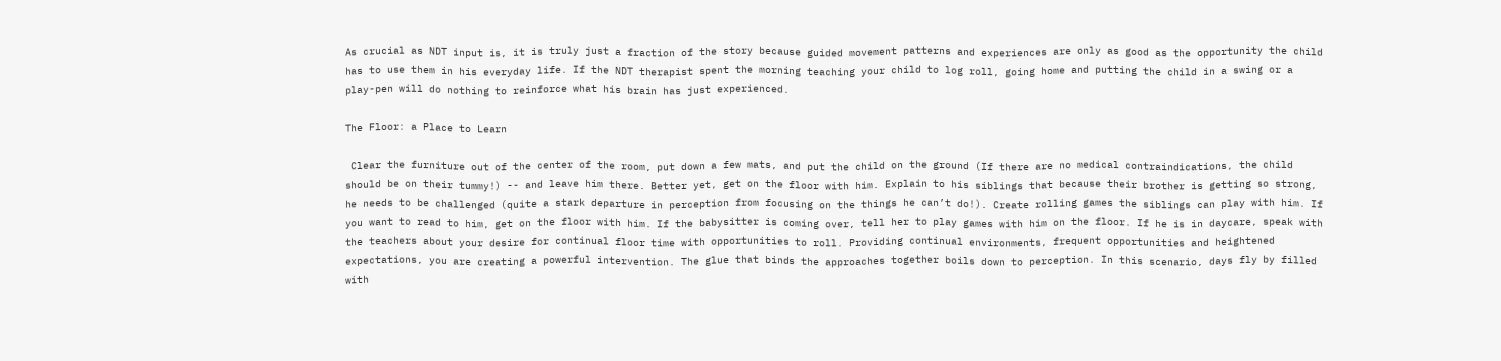As crucial as NDT input is, it is truly just a fraction of the story because guided movement patterns and experiences are only as good as the opportunity the child has to use them in his everyday life. If the NDT therapist spent the morning teaching your child to log roll, going home and putting the child in a swing or a play-pen will do nothing to reinforce what his brain has just experienced.

The Floor: a Place to Learn

 Clear the furniture out of the center of the room, put down a few mats, and put the child on the ground (If there are no medical contraindications, the child should be on their tummy!) -- and leave him there. Better yet, get on the floor with him. Explain to his siblings that because their brother is getting so strong, he needs to be challenged (quite a stark departure in perception from focusing on the things he can’t do!). Create rolling games the siblings can play with him. If you want to read to him, get on the floor with him. If the babysitter is coming over, tell her to play games with him on the floor. If he is in daycare, speak with the teachers about your desire for continual floor time with opportunities to roll. Providing continual environments, frequent opportunities and heightened expectations, you are creating a powerful intervention. The glue that binds the approaches together boils down to perception. In this scenario, days fly by filled with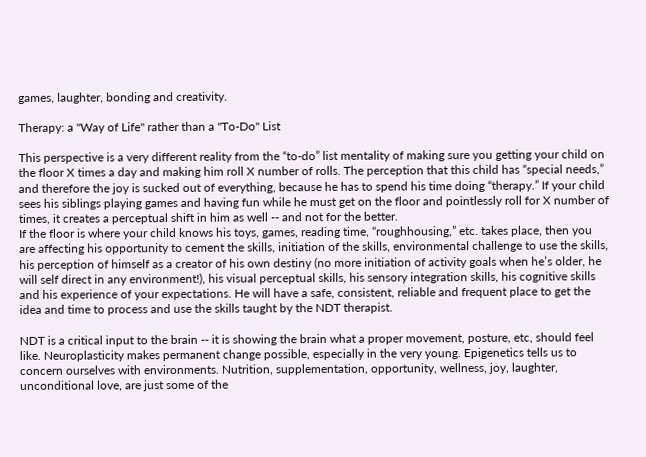games, laughter, bonding and creativity.

Therapy: a "Way of Life" rather than a "To-Do" List

This perspective is a very different reality from the “to-do” list mentality of making sure you getting your child on the floor X times a day and making him roll X number of rolls. The perception that this child has “special needs,” and therefore the joy is sucked out of everything, because he has to spend his time doing “therapy.” If your child sees his siblings playing games and having fun while he must get on the floor and pointlessly roll for X number of times, it creates a perceptual shift in him as well -- and not for the better.
If the floor is where your child knows his toys, games, reading time, “roughhousing,” etc. takes place, then you are affecting his opportunity to cement the skills, initiation of the skills, environmental challenge to use the skills, his perception of himself as a creator of his own destiny (no more initiation of activity goals when he’s older, he will self direct in any environment!), his visual perceptual skills, his sensory integration skills, his cognitive skills and his experience of your expectations. He will have a safe, consistent, reliable and frequent place to get the idea and time to process and use the skills taught by the NDT therapist.

NDT is a critical input to the brain -- it is showing the brain what a proper movement, posture, etc, should feel like. Neuroplasticity makes permanent change possible, especially in the very young. Epigenetics tells us to concern ourselves with environments. Nutrition, supplementation, opportunity, wellness, joy, laughter, unconditional love, are just some of the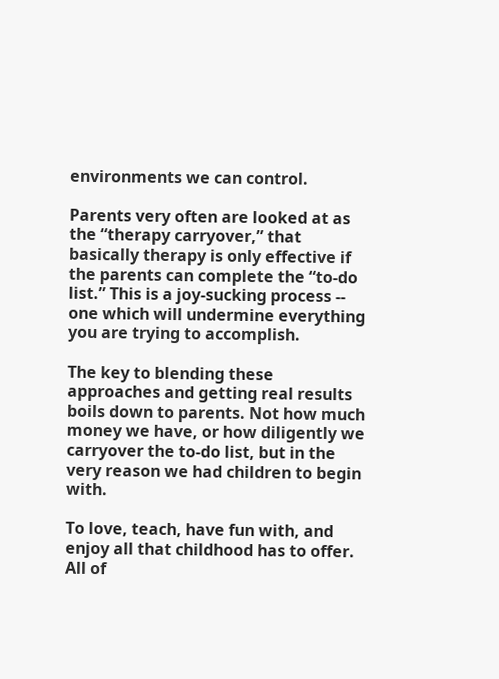environments we can control.

Parents very often are looked at as the “therapy carryover,” that basically therapy is only effective if the parents can complete the “to-do list.” This is a joy-sucking process -- one which will undermine everything you are trying to accomplish.

The key to blending these approaches and getting real results boils down to parents. Not how much money we have, or how diligently we carryover the to-do list, but in the very reason we had children to begin with.

To love, teach, have fun with, and enjoy all that childhood has to offer.
All of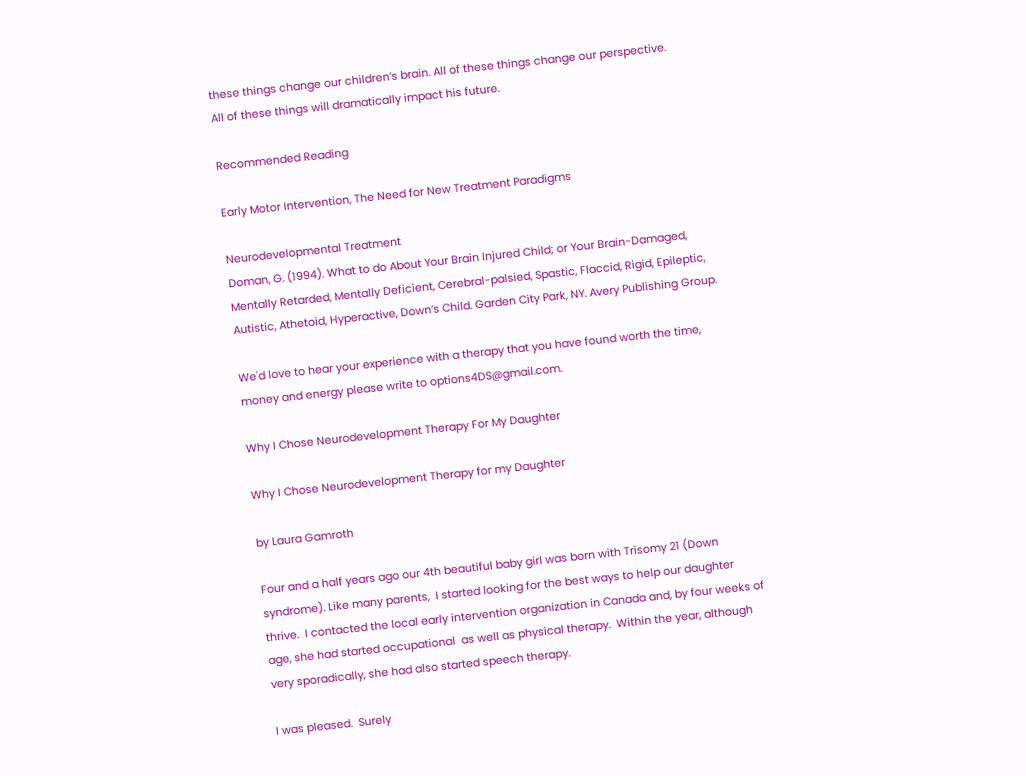these things change our children’s brain. All of these things change our perspective.
All of these things will dramatically impact his future.

Recommended Reading

Early Motor Intervention, The Need for New Treatment Paradigms

Neurodevelopmental Treatment
Doman, G. (1994). What to do About Your Brain Injured Child; or Your Brain-Damaged, Mentally Retarded, Mentally Deficient, Cerebral-palsied, Spastic, Flaccid, Rigid, Epileptic, Autistic, Athetoid, Hyperactive, Down’s Child. Garden City Park, NY. Avery Publishing Group.

We'd love to hear your experience with a therapy that you have found worth the time, money and energy please write to options4DS@gmail.com.

Why I Chose Neurodevelopment Therapy For My Daughter

Why I Chose Neurodevelopment Therapy for my Daughter

by Laura Gamroth

Four and a half years ago our 4th beautiful baby girl was born with Trisomy 21 (Down syndrome). Like many parents,  I started looking for the best ways to help our daughter thrive.  I contacted the local early intervention organization in Canada and, by four weeks of age, she had started occupational  as well as physical therapy.  Within the year, although very sporadically, she had also started speech therapy.

I was pleased.  Surely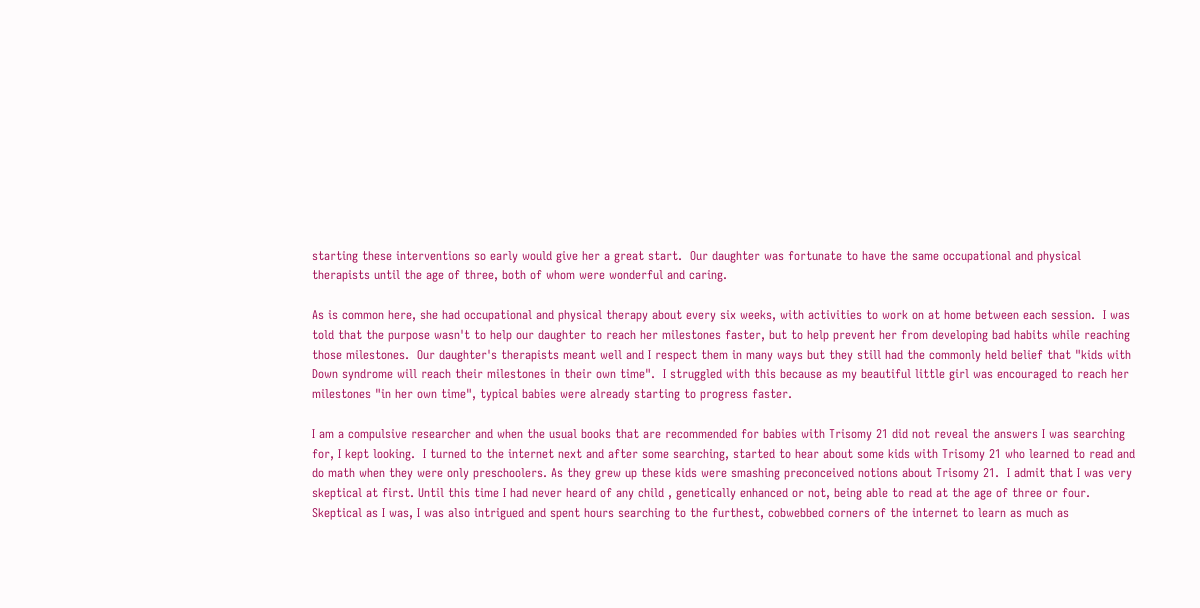starting these interventions so early would give her a great start.  Our daughter was fortunate to have the same occupational and physical therapists until the age of three, both of whom were wonderful and caring.

As is common here, she had occupational and physical therapy about every six weeks, with activities to work on at home between each session.  I was told that the purpose wasn't to help our daughter to reach her milestones faster, but to help prevent her from developing bad habits while reaching those milestones.  Our daughter's therapists meant well and I respect them in many ways but they still had the commonly held belief that "kids with Down syndrome will reach their milestones in their own time".  I struggled with this because as my beautiful little girl was encouraged to reach her milestones "in her own time", typical babies were already starting to progress faster.

I am a compulsive researcher and when the usual books that are recommended for babies with Trisomy 21 did not reveal the answers I was searching for, I kept looking.  I turned to the internet next and after some searching, started to hear about some kids with Trisomy 21 who learned to read and do math when they were only preschoolers. As they grew up these kids were smashing preconceived notions about Trisomy 21.  I admit that I was very skeptical at first. Until this time I had never heard of any child , genetically enhanced or not, being able to read at the age of three or four.   Skeptical as I was, I was also intrigued and spent hours searching to the furthest, cobwebbed corners of the internet to learn as much as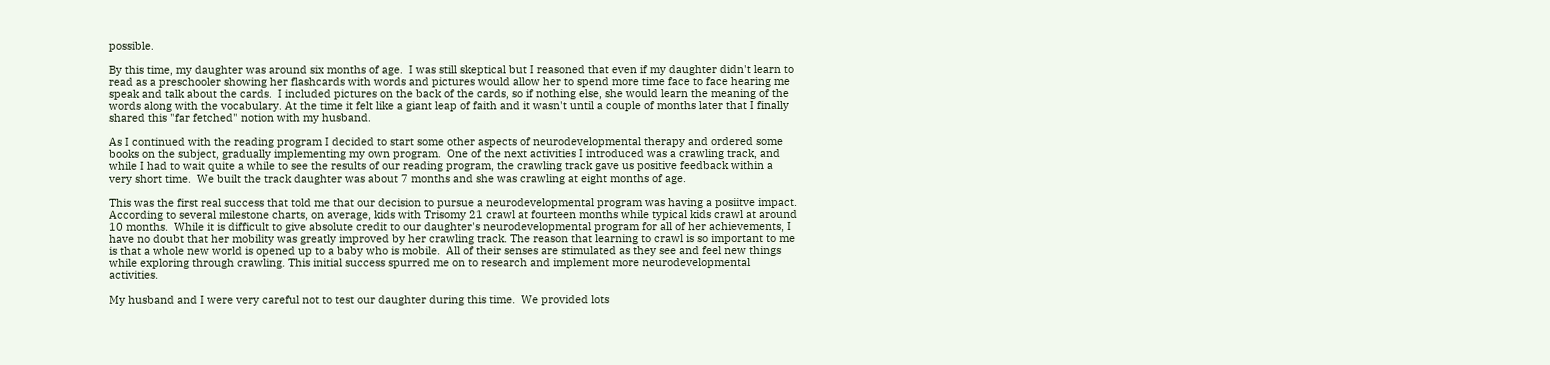possible.

By this time, my daughter was around six months of age.  I was still skeptical but I reasoned that even if my daughter didn't learn to read as a preschooler showing her flashcards with words and pictures would allow her to spend more time face to face hearing me speak and talk about the cards.  I included pictures on the back of the cards, so if nothing else, she would learn the meaning of the words along with the vocabulary. At the time it felt like a giant leap of faith and it wasn't until a couple of months later that I finally shared this "far fetched" notion with my husband.

As I continued with the reading program I decided to start some other aspects of neurodevelopmental therapy and ordered some books on the subject, gradually implementing my own program.  One of the next activities I introduced was a crawling track, and while I had to wait quite a while to see the results of our reading program, the crawling track gave us positive feedback within a  very short time.  We built the track daughter was about 7 months and she was crawling at eight months of age.

This was the first real success that told me that our decision to pursue a neurodevelopmental program was having a posiitve impact.  According to several milestone charts, on average, kids with Trisomy 21 crawl at fourteen months while typical kids crawl at around 10 months.  While it is difficult to give absolute credit to our daughter's neurodevelopmental program for all of her achievements, I have no doubt that her mobility was greatly improved by her crawling track. The reason that learning to crawl is so important to me is that a whole new world is opened up to a baby who is mobile.  All of their senses are stimulated as they see and feel new things while exploring through crawling. This initial success spurred me on to research and implement more neurodevelopmental activities.

My husband and I were very careful not to test our daughter during this time.  We provided lots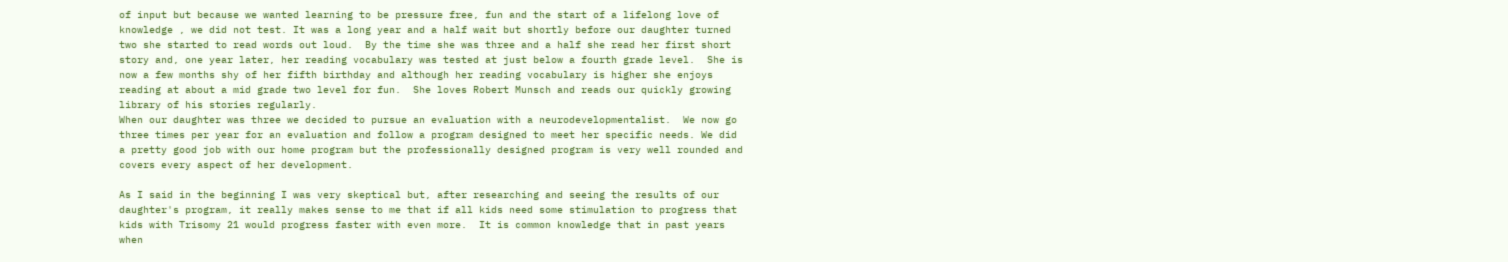of input but because we wanted learning to be pressure free, fun and the start of a lifelong love of knowledge , we did not test. It was a long year and a half wait but shortly before our daughter turned two she started to read words out loud.  By the time she was three and a half she read her first short story and, one year later, her reading vocabulary was tested at just below a fourth grade level.  She is now a few months shy of her fifth birthday and although her reading vocabulary is higher she enjoys reading at about a mid grade two level for fun.  She loves Robert Munsch and reads our quickly growing library of his stories regularly.
When our daughter was three we decided to pursue an evaluation with a neurodevelopmentalist.  We now go three times per year for an evaluation and follow a program designed to meet her specific needs. We did a pretty good job with our home program but the professionally designed program is very well rounded and covers every aspect of her development.

As I said in the beginning I was very skeptical but, after researching and seeing the results of our daughter's program, it really makes sense to me that if all kids need some stimulation to progress that kids with Trisomy 21 would progress faster with even more.  It is common knowledge that in past years when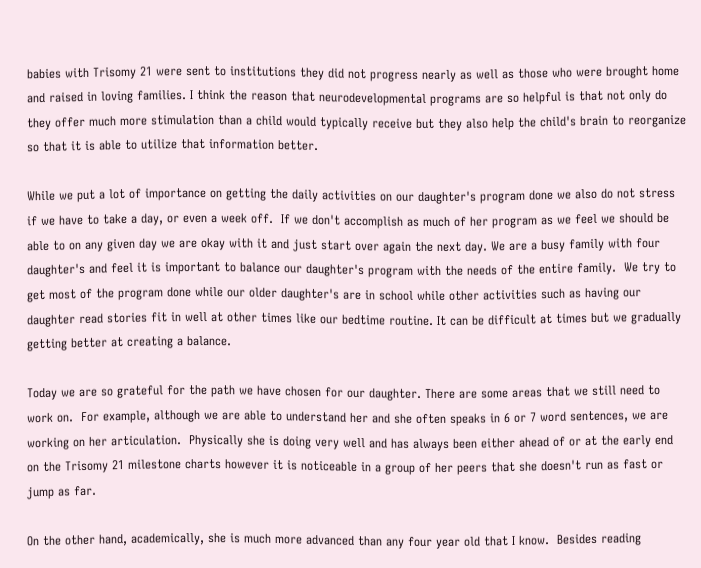babies with Trisomy 21 were sent to institutions they did not progress nearly as well as those who were brought home and raised in loving families. I think the reason that neurodevelopmental programs are so helpful is that not only do they offer much more stimulation than a child would typically receive but they also help the child's brain to reorganize so that it is able to utilize that information better.

While we put a lot of importance on getting the daily activities on our daughter's program done we also do not stress if we have to take a day, or even a week off.  If we don't accomplish as much of her program as we feel we should be able to on any given day we are okay with it and just start over again the next day. We are a busy family with four daughter's and feel it is important to balance our daughter's program with the needs of the entire family.  We try to get most of the program done while our older daughter's are in school while other activities such as having our daughter read stories fit in well at other times like our bedtime routine. It can be difficult at times but we gradually getting better at creating a balance.

Today we are so grateful for the path we have chosen for our daughter. There are some areas that we still need to work on.  For example, although we are able to understand her and she often speaks in 6 or 7 word sentences, we are working on her articulation.  Physically she is doing very well and has always been either ahead of or at the early end on the Trisomy 21 milestone charts however it is noticeable in a group of her peers that she doesn't run as fast or  jump as far.

On the other hand, academically, she is much more advanced than any four year old that I know.  Besides reading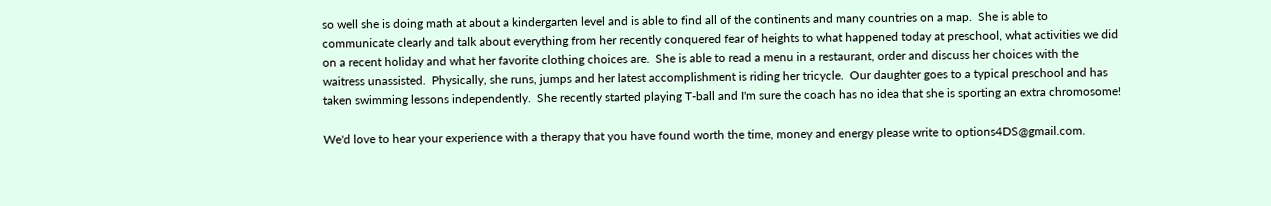so well she is doing math at about a kindergarten level and is able to find all of the continents and many countries on a map.  She is able to communicate clearly and talk about everything from her recently conquered fear of heights to what happened today at preschool, what activities we did on a recent holiday and what her favorite clothing choices are.  She is able to read a menu in a restaurant, order and discuss her choices with the waitress unassisted.  Physically, she runs, jumps and her latest accomplishment is riding her tricycle.  Our daughter goes to a typical preschool and has taken swimming lessons independently.  She recently started playing T-ball and I'm sure the coach has no idea that she is sporting an extra chromosome!

We'd love to hear your experience with a therapy that you have found worth the time, money and energy please write to options4DS@gmail.com.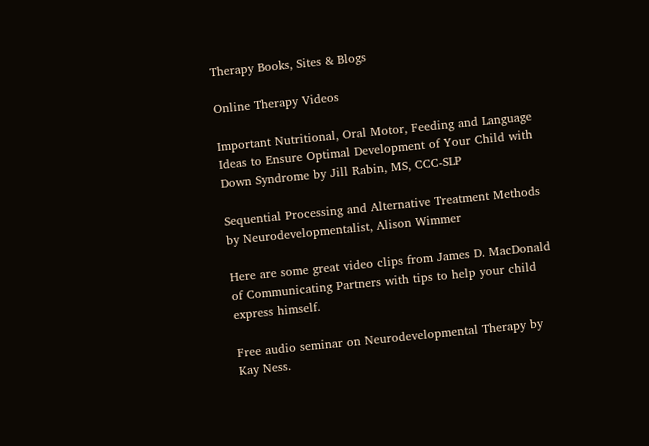Therapy Books, Sites & Blogs

Online Therapy Videos

Important Nutritional, Oral Motor, Feeding and Language Ideas to Ensure Optimal Development of Your Child with Down Syndrome by Jill Rabin, MS, CCC-SLP

Sequential Processing and Alternative Treatment Methods by Neurodevelopmentalist, Alison Wimmer

Here are some great video clips from James D. MacDonald of Communicating Partners with tips to help your child express himself.

Free audio seminar on Neurodevelopmental Therapy by Kay Ness.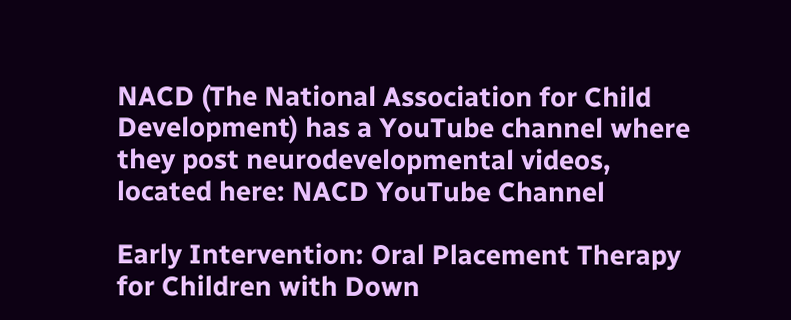NACD (The National Association for Child Development) has a YouTube channel where they post neurodevelopmental videos, located here: NACD YouTube Channel

Early Intervention: Oral Placement Therapy for Children with Down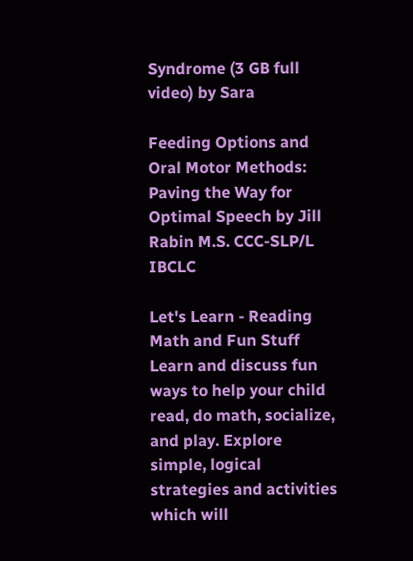Syndrome (3 GB full video) by Sara

Feeding Options and Oral Motor Methods: Paving the Way for Optimal Speech by Jill Rabin M.S. CCC-SLP/L IBCLC

Let's Learn - Reading Math and Fun Stuff
Learn and discuss fun ways to help your child read, do math, socialize, and play. Explore simple, logical strategies and activities which will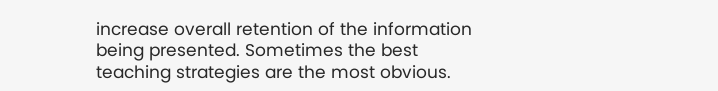increase overall retention of the information being presented. Sometimes the best teaching strategies are the most obvious.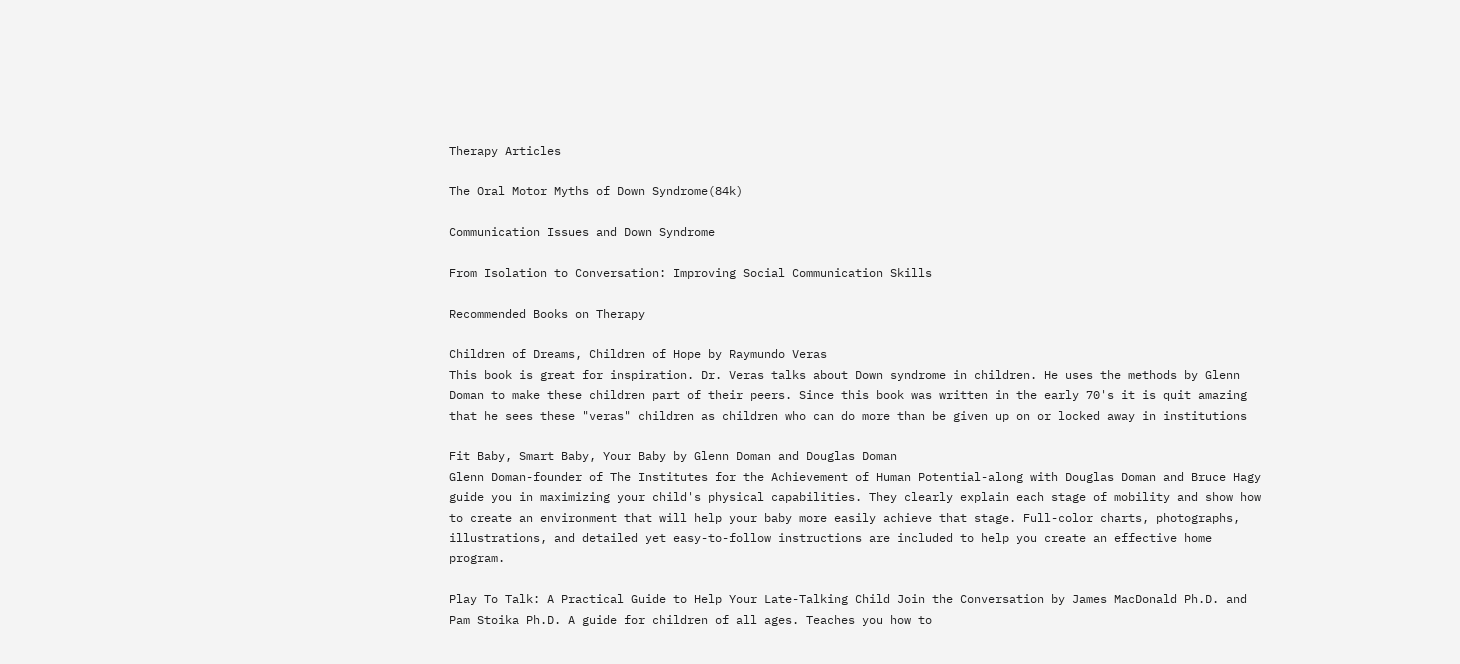Therapy Articles

The Oral Motor Myths of Down Syndrome(84k)

Communication Issues and Down Syndrome

From Isolation to Conversation: Improving Social Communication Skills

Recommended Books on Therapy

Children of Dreams, Children of Hope by Raymundo Veras
This book is great for inspiration. Dr. Veras talks about Down syndrome in children. He uses the methods by Glenn Doman to make these children part of their peers. Since this book was written in the early 70's it is quit amazing that he sees these "veras" children as children who can do more than be given up on or locked away in institutions

Fit Baby, Smart Baby, Your Baby by Glenn Doman and Douglas Doman
Glenn Doman-founder of The Institutes for the Achievement of Human Potential-along with Douglas Doman and Bruce Hagy guide you in maximizing your child's physical capabilities. They clearly explain each stage of mobility and show how to create an environment that will help your baby more easily achieve that stage. Full-color charts, photographs, illustrations, and detailed yet easy-to-follow instructions are included to help you create an effective home program.

Play To Talk: A Practical Guide to Help Your Late-Talking Child Join the Conversation by James MacDonald Ph.D. and Pam Stoika Ph.D. A guide for children of all ages. Teaches you how to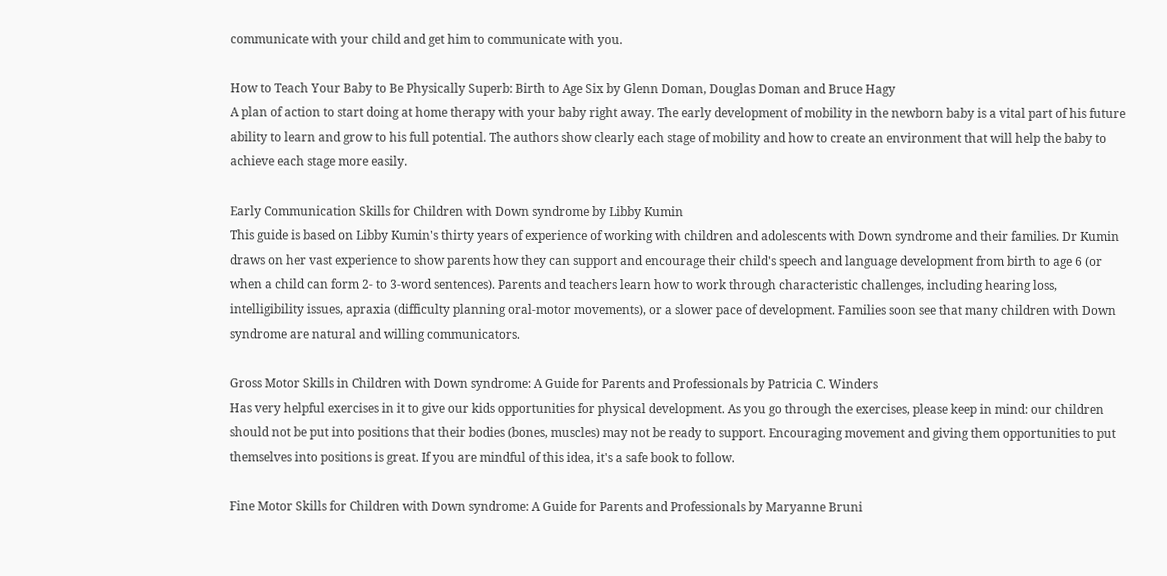communicate with your child and get him to communicate with you.

How to Teach Your Baby to Be Physically Superb: Birth to Age Six by Glenn Doman, Douglas Doman and Bruce Hagy
A plan of action to start doing at home therapy with your baby right away. The early development of mobility in the newborn baby is a vital part of his future ability to learn and grow to his full potential. The authors show clearly each stage of mobility and how to create an environment that will help the baby to achieve each stage more easily.

Early Communication Skills for Children with Down syndrome by Libby Kumin
This guide is based on Libby Kumin's thirty years of experience of working with children and adolescents with Down syndrome and their families. Dr Kumin draws on her vast experience to show parents how they can support and encourage their child's speech and language development from birth to age 6 (or when a child can form 2- to 3-word sentences). Parents and teachers learn how to work through characteristic challenges, including hearing loss, intelligibility issues, apraxia (difficulty planning oral-motor movements), or a slower pace of development. Families soon see that many children with Down syndrome are natural and willing communicators.

Gross Motor Skills in Children with Down syndrome: A Guide for Parents and Professionals by Patricia C. Winders
Has very helpful exercises in it to give our kids opportunities for physical development. As you go through the exercises, please keep in mind: our children should not be put into positions that their bodies (bones, muscles) may not be ready to support. Encouraging movement and giving them opportunities to put themselves into positions is great. If you are mindful of this idea, it's a safe book to follow.

Fine Motor Skills for Children with Down syndrome: A Guide for Parents and Professionals by Maryanne Bruni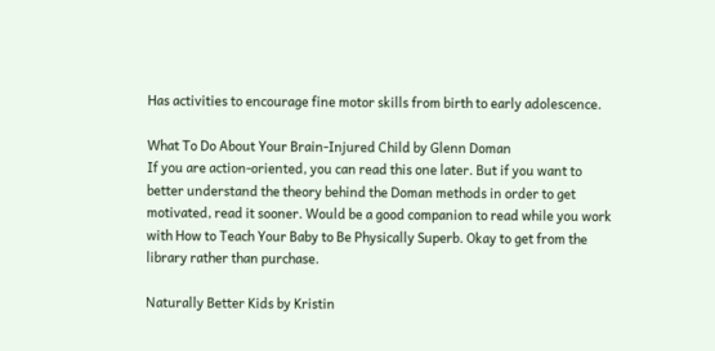Has activities to encourage fine motor skills from birth to early adolescence.

What To Do About Your Brain-Injured Child by Glenn Doman
If you are action-oriented, you can read this one later. But if you want to better understand the theory behind the Doman methods in order to get motivated, read it sooner. Would be a good companion to read while you work with How to Teach Your Baby to Be Physically Superb. Okay to get from the library rather than purchase.

Naturally Better Kids by Kristin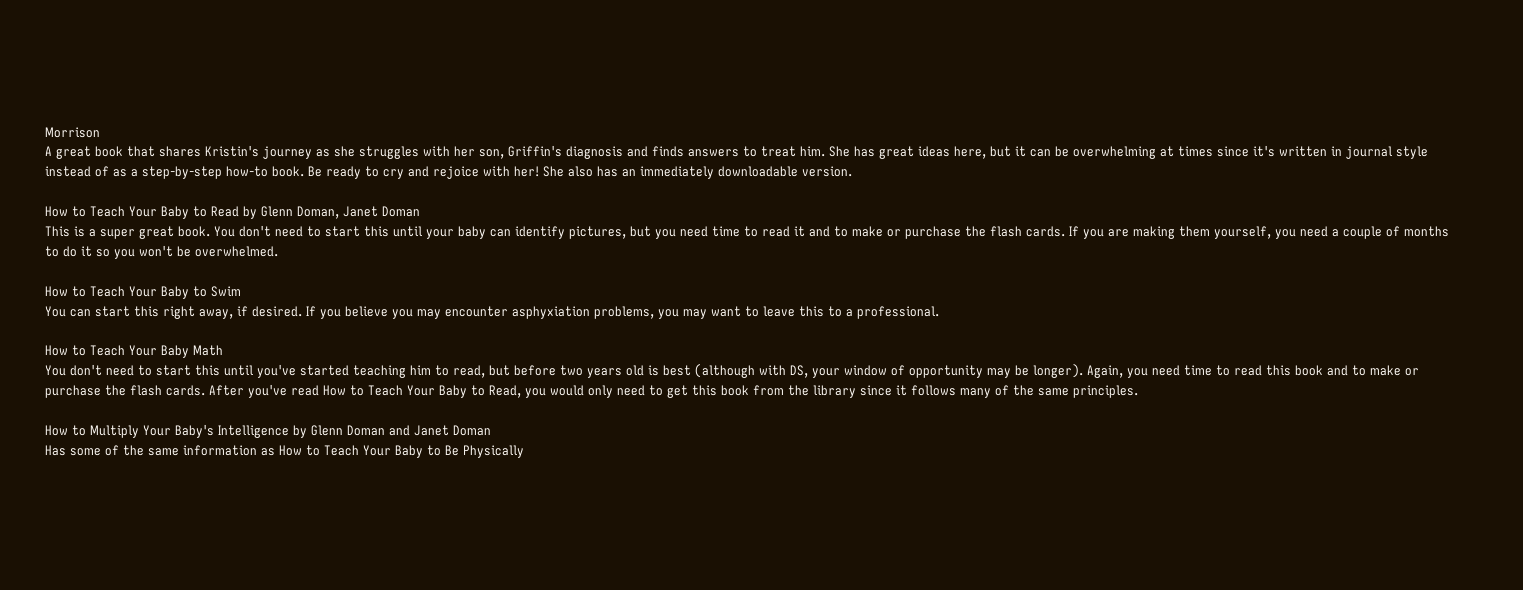Morrison
A great book that shares Kristin's journey as she struggles with her son, Griffin's diagnosis and finds answers to treat him. She has great ideas here, but it can be overwhelming at times since it's written in journal style instead of as a step-by-step how-to book. Be ready to cry and rejoice with her! She also has an immediately downloadable version.

How to Teach Your Baby to Read by Glenn Doman, Janet Doman
This is a super great book. You don't need to start this until your baby can identify pictures, but you need time to read it and to make or purchase the flash cards. If you are making them yourself, you need a couple of months to do it so you won't be overwhelmed.

How to Teach Your Baby to Swim
You can start this right away, if desired. If you believe you may encounter asphyxiation problems, you may want to leave this to a professional.

How to Teach Your Baby Math
You don't need to start this until you've started teaching him to read, but before two years old is best (although with DS, your window of opportunity may be longer). Again, you need time to read this book and to make or purchase the flash cards. After you've read How to Teach Your Baby to Read, you would only need to get this book from the library since it follows many of the same principles.

How to Multiply Your Baby's Intelligence by Glenn Doman and Janet Doman
Has some of the same information as How to Teach Your Baby to Be Physically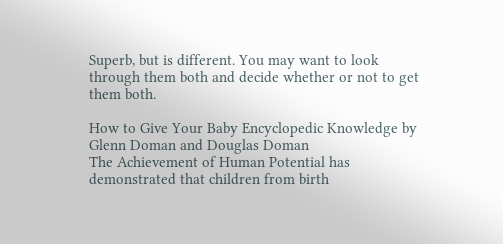Superb, but is different. You may want to look through them both and decide whether or not to get them both.

How to Give Your Baby Encyclopedic Knowledge by Glenn Doman and Douglas Doman
The Achievement of Human Potential has demonstrated that children from birth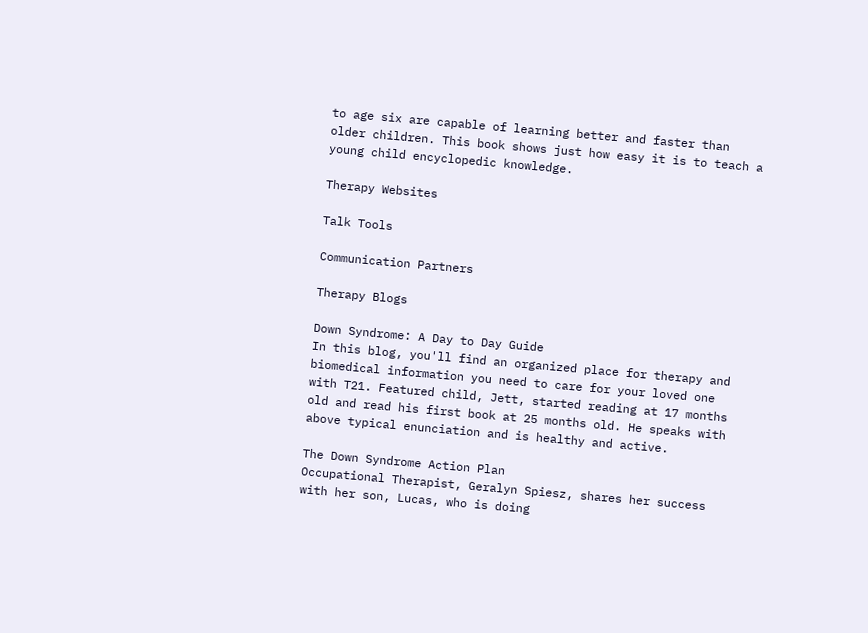to age six are capable of learning better and faster than older children. This book shows just how easy it is to teach a young child encyclopedic knowledge.

Therapy Websites

Talk Tools

Communication Partners

Therapy Blogs

Down Syndrome: A Day to Day Guide
In this blog, you'll find an organized place for therapy and biomedical information you need to care for your loved one with T21. Featured child, Jett, started reading at 17 months old and read his first book at 25 months old. He speaks with above typical enunciation and is healthy and active.

The Down Syndrome Action Plan
Occupational Therapist, Geralyn Spiesz, shares her success with her son, Lucas, who is doing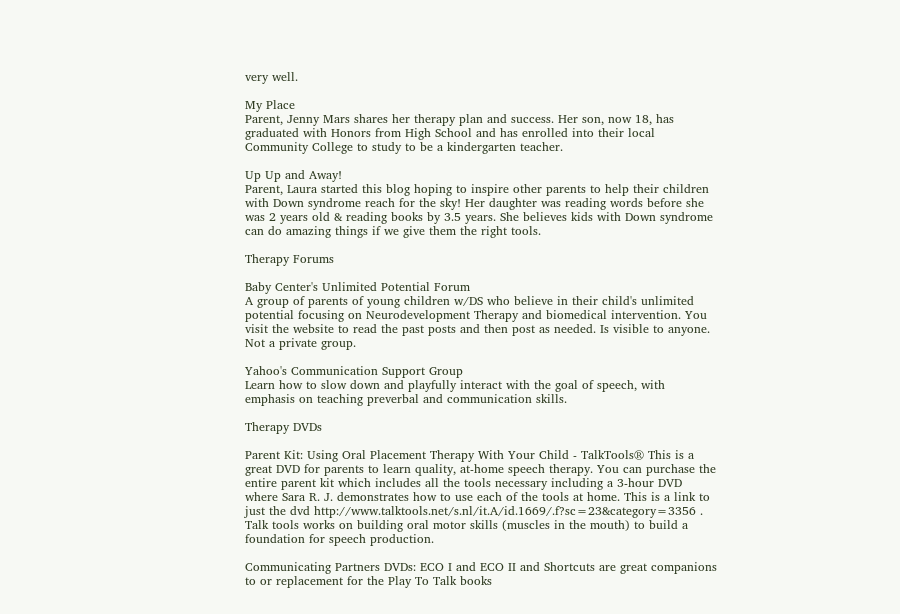very well.

My Place
Parent, Jenny Mars shares her therapy plan and success. Her son, now 18, has graduated with Honors from High School and has enrolled into their local Community College to study to be a kindergarten teacher.

Up Up and Away!
Parent, Laura started this blog hoping to inspire other parents to help their children with Down syndrome reach for the sky! Her daughter was reading words before she was 2 years old & reading books by 3.5 years. She believes kids with Down syndrome can do amazing things if we give them the right tools.

Therapy Forums

Baby Center's Unlimited Potential Forum
A group of parents of young children w/DS who believe in their child's unlimited potential focusing on Neurodevelopment Therapy and biomedical intervention. You visit the website to read the past posts and then post as needed. Is visible to anyone. Not a private group.

Yahoo's Communication Support Group
Learn how to slow down and playfully interact with the goal of speech, with emphasis on teaching preverbal and communication skills.

Therapy DVDs

Parent Kit: Using Oral Placement Therapy With Your Child - TalkTools® This is a great DVD for parents to learn quality, at-home speech therapy. You can purchase the entire parent kit which includes all the tools necessary including a 3-hour DVD where Sara R. J. demonstrates how to use each of the tools at home. This is a link to just the dvd http://www.talktools.net/s.nl/it.A/id.1669/.f?sc=23&category=3356 . Talk tools works on building oral motor skills (muscles in the mouth) to build a foundation for speech production.

Communicating Partners DVDs: ECO I and ECO II and Shortcuts are great companions to or replacement for the Play To Talk books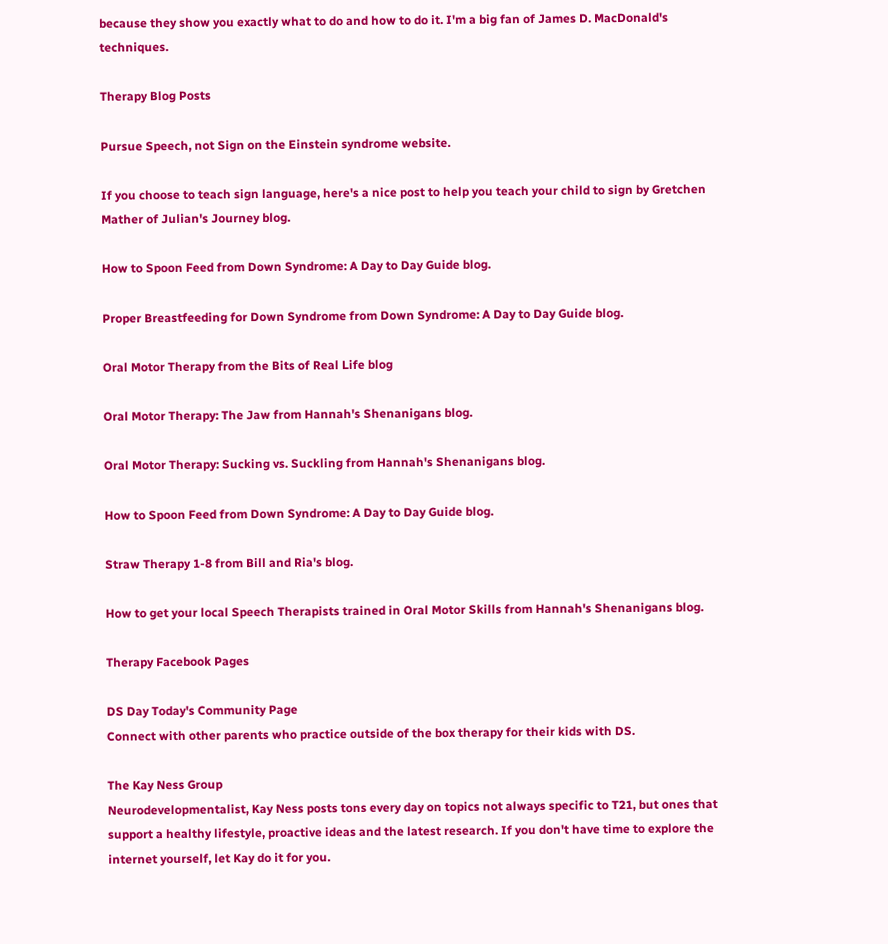because they show you exactly what to do and how to do it. I'm a big fan of James D. MacDonald's techniques.

Therapy Blog Posts

Pursue Speech, not Sign on the Einstein syndrome website.

If you choose to teach sign language, here's a nice post to help you teach your child to sign by Gretchen Mather of Julian's Journey blog.

How to Spoon Feed from Down Syndrome: A Day to Day Guide blog.

Proper Breastfeeding for Down Syndrome from Down Syndrome: A Day to Day Guide blog.

Oral Motor Therapy from the Bits of Real Life blog

Oral Motor Therapy: The Jaw from Hannah's Shenanigans blog.

Oral Motor Therapy: Sucking vs. Suckling from Hannah's Shenanigans blog.

How to Spoon Feed from Down Syndrome: A Day to Day Guide blog.

Straw Therapy 1-8 from Bill and Ria's blog.

How to get your local Speech Therapists trained in Oral Motor Skills from Hannah's Shenanigans blog.

Therapy Facebook Pages

DS Day Today's Community Page
Connect with other parents who practice outside of the box therapy for their kids with DS.

The Kay Ness Group
Neurodevelopmentalist, Kay Ness posts tons every day on topics not always specific to T21, but ones that support a healthy lifestyle, proactive ideas and the latest research. If you don't have time to explore the internet yourself, let Kay do it for you.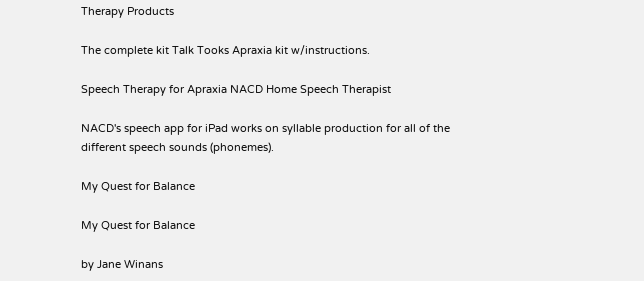Therapy Products

The complete kit Talk Tooks Apraxia kit w/instructions.

Speech Therapy for Apraxia NACD Home Speech Therapist

NACD's speech app for iPad works on syllable production for all of the different speech sounds (phonemes).

My Quest for Balance

My Quest for Balance

by Jane Winans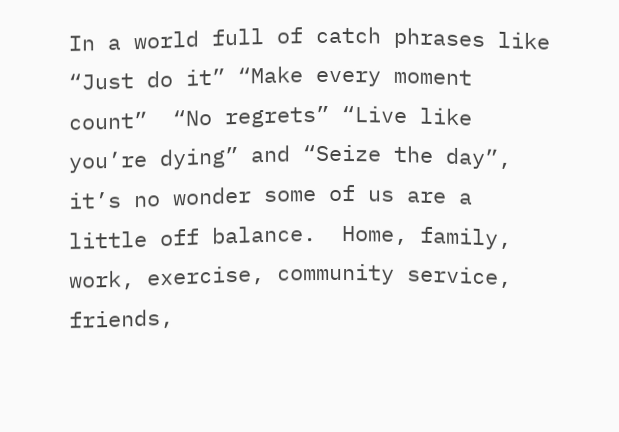In a world full of catch phrases like “Just do it” “Make every moment count”  “No regrets” “Live like you’re dying” and “Seize the day”, it’s no wonder some of us are a little off balance.  Home, family, work, exercise, community service, friends,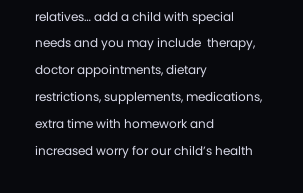relatives… add a child with special needs and you may include  therapy, doctor appointments, dietary restrictions, supplements, medications, extra time with homework and increased worry for our child’s health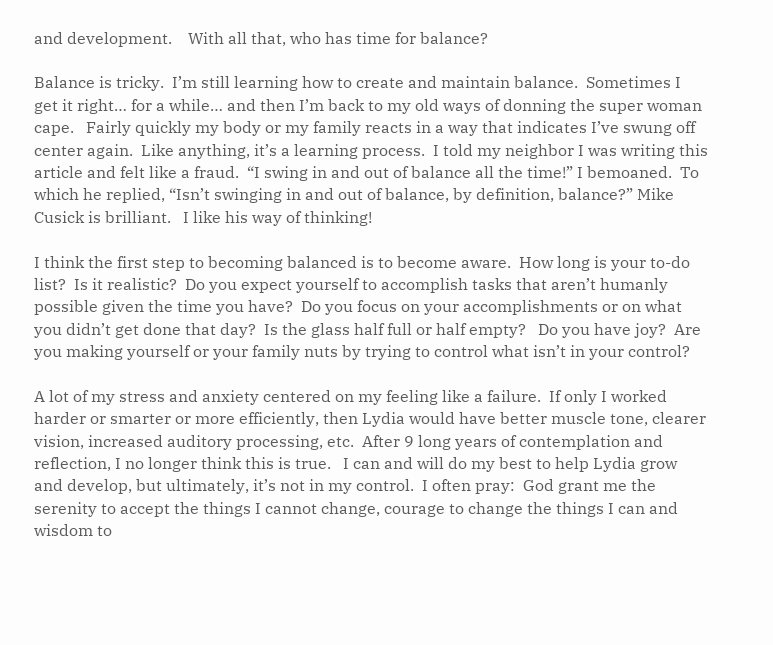and development.    With all that, who has time for balance?

Balance is tricky.  I’m still learning how to create and maintain balance.  Sometimes I get it right… for a while… and then I’m back to my old ways of donning the super woman cape.   Fairly quickly my body or my family reacts in a way that indicates I’ve swung off center again.  Like anything, it’s a learning process.  I told my neighbor I was writing this article and felt like a fraud.  “I swing in and out of balance all the time!” I bemoaned.  To which he replied, “Isn’t swinging in and out of balance, by definition, balance?” Mike Cusick is brilliant.   I like his way of thinking!

I think the first step to becoming balanced is to become aware.  How long is your to-do list?  Is it realistic?  Do you expect yourself to accomplish tasks that aren’t humanly possible given the time you have?  Do you focus on your accomplishments or on what you didn’t get done that day?  Is the glass half full or half empty?   Do you have joy?  Are you making yourself or your family nuts by trying to control what isn’t in your control?

A lot of my stress and anxiety centered on my feeling like a failure.  If only I worked harder or smarter or more efficiently, then Lydia would have better muscle tone, clearer vision, increased auditory processing, etc.  After 9 long years of contemplation and reflection, I no longer think this is true.   I can and will do my best to help Lydia grow and develop, but ultimately, it’s not in my control.  I often pray:  God grant me the serenity to accept the things I cannot change, courage to change the things I can and wisdom to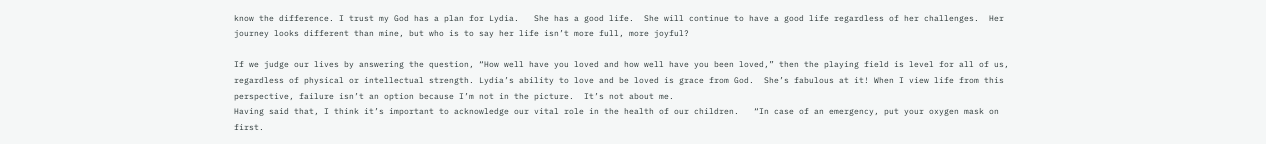know the difference. I trust my God has a plan for Lydia.   She has a good life.  She will continue to have a good life regardless of her challenges.  Her journey looks different than mine, but who is to say her life isn’t more full, more joyful?

If we judge our lives by answering the question, “How well have you loved and how well have you been loved,” then the playing field is level for all of us, regardless of physical or intellectual strength. Lydia’s ability to love and be loved is grace from God.  She’s fabulous at it! When I view life from this perspective, failure isn’t an option because I’m not in the picture.  It’s not about me.
Having said that, I think it’s important to acknowledge our vital role in the health of our children.   “In case of an emergency, put your oxygen mask on first.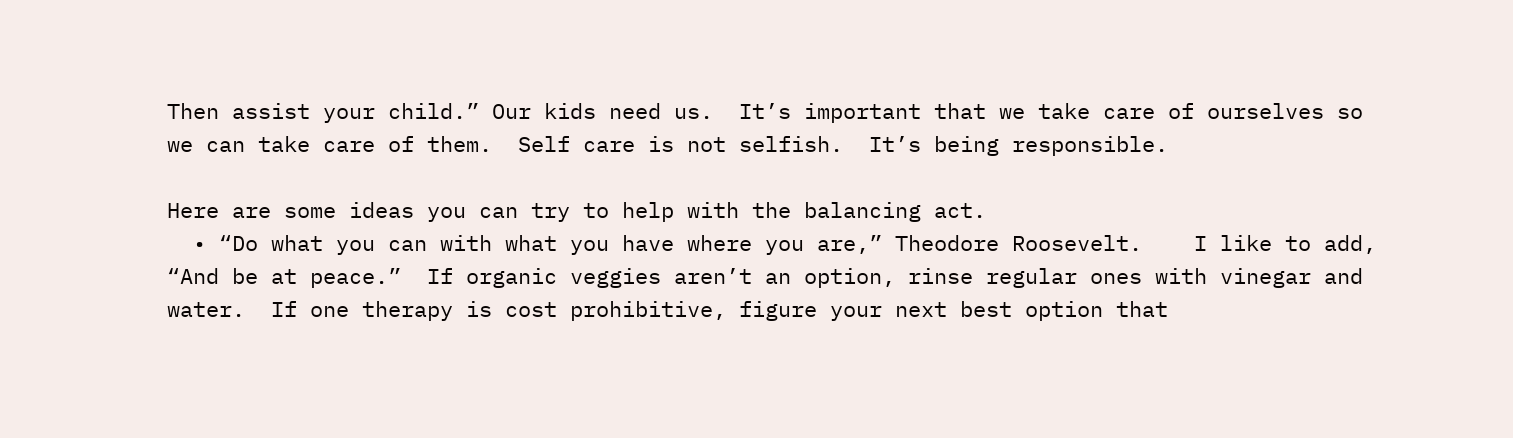Then assist your child.” Our kids need us.  It’s important that we take care of ourselves so we can take care of them.  Self care is not selfish.  It’s being responsible.

Here are some ideas you can try to help with the balancing act.
  • “Do what you can with what you have where you are,” Theodore Roosevelt.    I like to add, “And be at peace.”  If organic veggies aren’t an option, rinse regular ones with vinegar and water.  If one therapy is cost prohibitive, figure your next best option that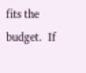fits the budget.  If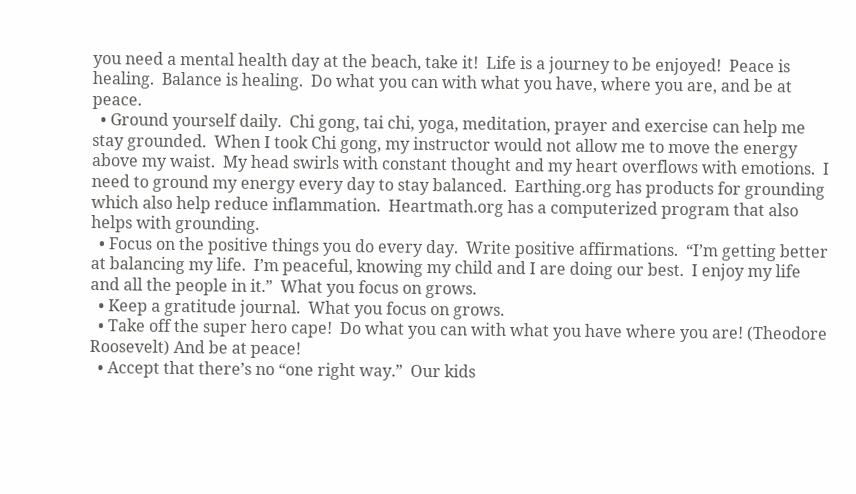you need a mental health day at the beach, take it!  Life is a journey to be enjoyed!  Peace is healing.  Balance is healing.  Do what you can with what you have, where you are, and be at peace.
  • Ground yourself daily.  Chi gong, tai chi, yoga, meditation, prayer and exercise can help me stay grounded.  When I took Chi gong, my instructor would not allow me to move the energy above my waist.  My head swirls with constant thought and my heart overflows with emotions.  I need to ground my energy every day to stay balanced.  Earthing.org has products for grounding which also help reduce inflammation.  Heartmath.org has a computerized program that also helps with grounding.
  • Focus on the positive things you do every day.  Write positive affirmations.  “I’m getting better at balancing my life.  I’m peaceful, knowing my child and I are doing our best.  I enjoy my life and all the people in it.”  What you focus on grows.
  • Keep a gratitude journal.  What you focus on grows.
  • Take off the super hero cape!  Do what you can with what you have where you are! (Theodore Roosevelt) And be at peace!
  • Accept that there’s no “one right way.”  Our kids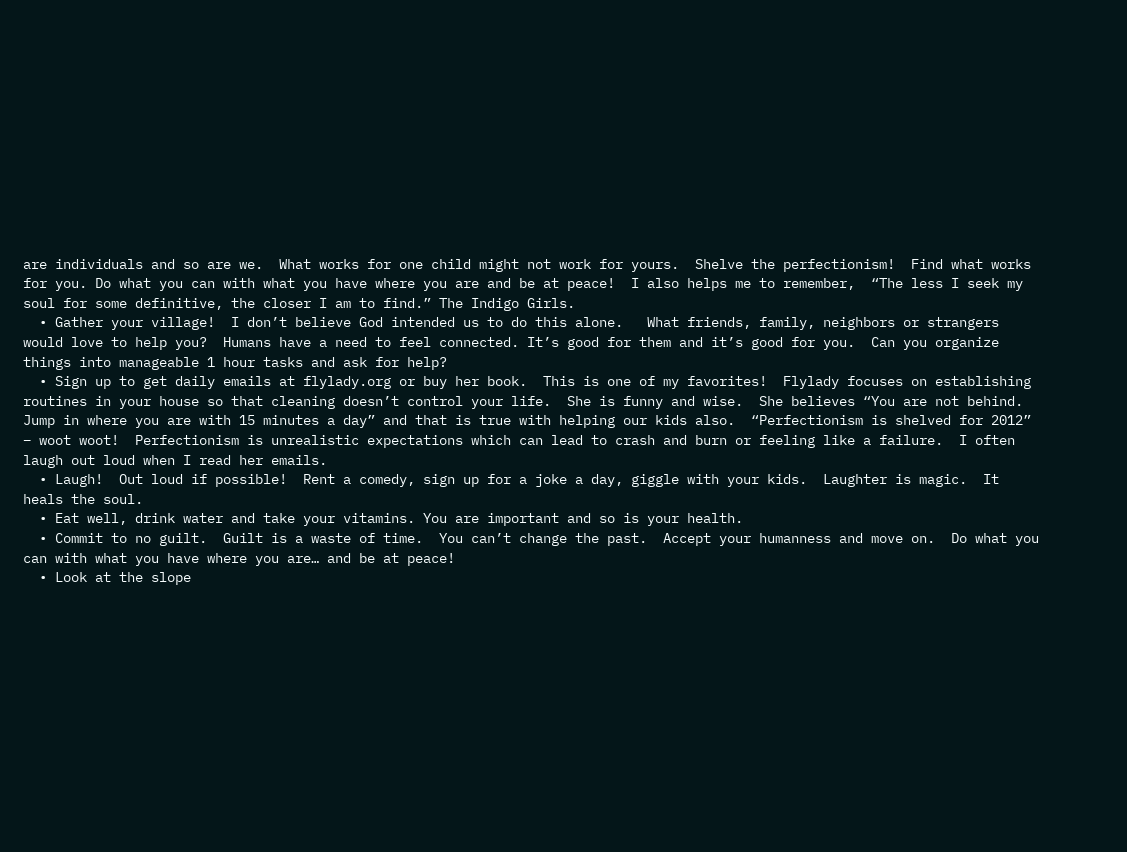are individuals and so are we.  What works for one child might not work for yours.  Shelve the perfectionism!  Find what works for you. Do what you can with what you have where you are and be at peace!  I also helps me to remember,  “The less I seek my soul for some definitive, the closer I am to find.” The Indigo Girls.
  • Gather your village!  I don’t believe God intended us to do this alone.   What friends, family, neighbors or strangers would love to help you?  Humans have a need to feel connected. It’s good for them and it’s good for you.  Can you organize things into manageable 1 hour tasks and ask for help?
  • Sign up to get daily emails at flylady.org or buy her book.  This is one of my favorites!  Flylady focuses on establishing routines in your house so that cleaning doesn’t control your life.  She is funny and wise.  She believes “You are not behind.  Jump in where you are with 15 minutes a day” and that is true with helping our kids also.  “Perfectionism is shelved for 2012” – woot woot!  Perfectionism is unrealistic expectations which can lead to crash and burn or feeling like a failure.  I often laugh out loud when I read her emails.
  • Laugh!  Out loud if possible!  Rent a comedy, sign up for a joke a day, giggle with your kids.  Laughter is magic.  It heals the soul.
  • Eat well, drink water and take your vitamins. You are important and so is your health.
  • Commit to no guilt.  Guilt is a waste of time.  You can’t change the past.  Accept your humanness and move on.  Do what you can with what you have where you are… and be at peace!
  • Look at the slope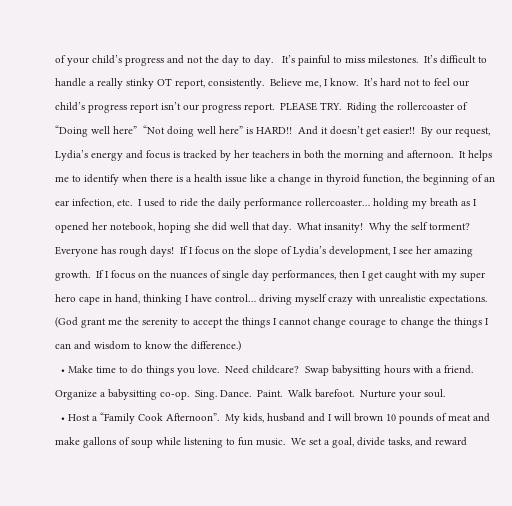of your child’s progress and not the day to day.   It’s painful to miss milestones.  It’s difficult to handle a really stinky OT report, consistently.  Believe me, I know.  It’s hard not to feel our child’s progress report isn’t our progress report.  PLEASE TRY.  Riding the rollercoaster of “Doing well here”  “Not doing well here” is HARD!!  And it doesn’t get easier!!  By our request, Lydia’s energy and focus is tracked by her teachers in both the morning and afternoon.  It helps me to identify when there is a health issue like a change in thyroid function, the beginning of an ear infection, etc.  I used to ride the daily performance rollercoaster… holding my breath as I opened her notebook, hoping she did well that day.  What insanity!  Why the self torment?  Everyone has rough days!  If I focus on the slope of Lydia’s development, I see her amazing growth.  If I focus on the nuances of single day performances, then I get caught with my super hero cape in hand, thinking I have control… driving myself crazy with unrealistic expectations.  (God grant me the serenity to accept the things I cannot change courage to change the things I can and wisdom to know the difference.)
  • Make time to do things you love.  Need childcare?  Swap babysitting hours with a friend.  Organize a babysitting co-op.  Sing. Dance.  Paint.  Walk barefoot.  Nurture your soul.
  • Host a “Family Cook Afternoon”.  My kids, husband and I will brown 10 pounds of meat and make gallons of soup while listening to fun music.  We set a goal, divide tasks, and reward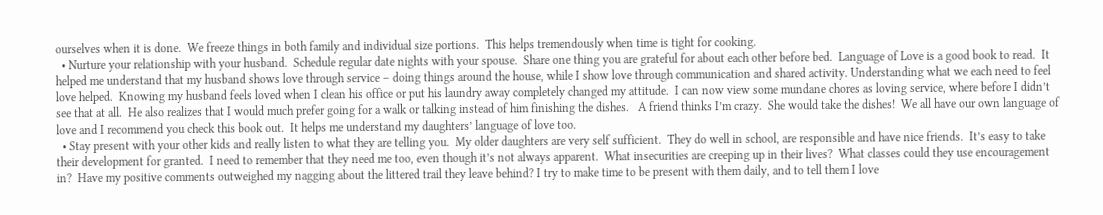ourselves when it is done.  We freeze things in both family and individual size portions.  This helps tremendously when time is tight for cooking.
  • Nurture your relationship with your husband.  Schedule regular date nights with your spouse.  Share one thing you are grateful for about each other before bed.  Language of Love is a good book to read.  It helped me understand that my husband shows love through service – doing things around the house, while I show love through communication and shared activity. Understanding what we each need to feel love helped.  Knowing my husband feels loved when I clean his office or put his laundry away completely changed my attitude.  I can now view some mundane chores as loving service, where before I didn’t see that at all.  He also realizes that I would much prefer going for a walk or talking instead of him finishing the dishes.   A friend thinks I’m crazy.  She would take the dishes!  We all have our own language of love and I recommend you check this book out.  It helps me understand my daughters’ language of love too.
  • Stay present with your other kids and really listen to what they are telling you.  My older daughters are very self sufficient.  They do well in school, are responsible and have nice friends.  It’s easy to take their development for granted.  I need to remember that they need me too, even though it’s not always apparent.  What insecurities are creeping up in their lives?  What classes could they use encouragement in?  Have my positive comments outweighed my nagging about the littered trail they leave behind? I try to make time to be present with them daily, and to tell them I love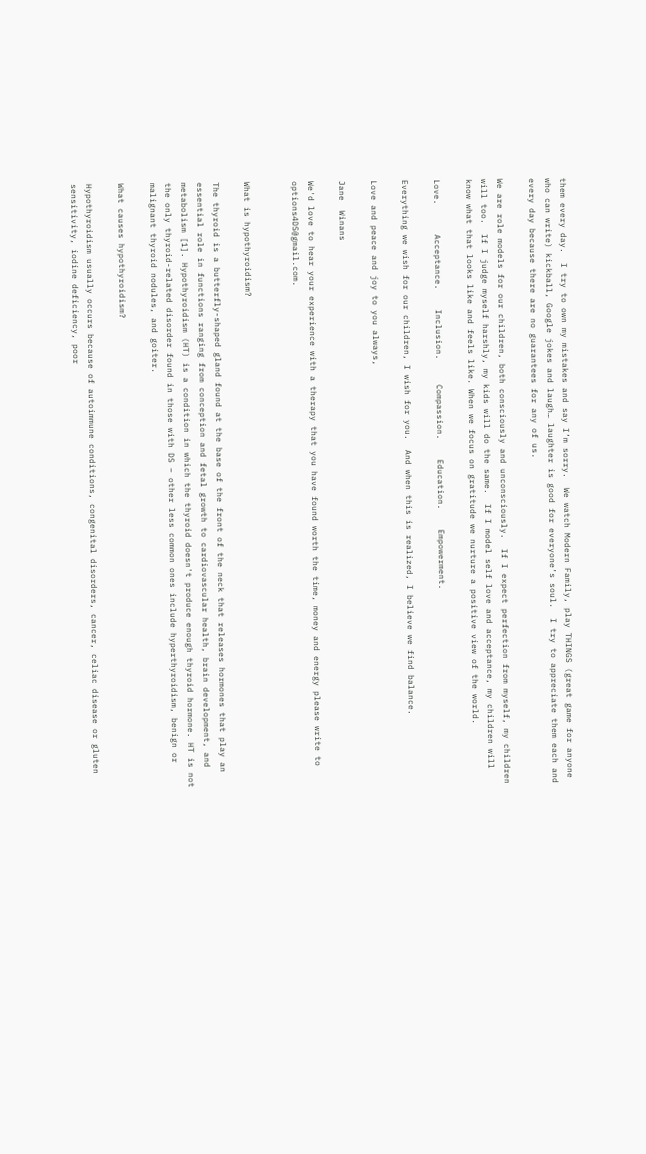them every day.  I try to own my mistakes and say I’m sorry.  We watch Modern Family, play THINGS (great game for anyone who can write) kickball, Google jokes and laugh… laughter is good for everyone’s soul.  I try to appreciate them each and every day because there are no guarantees for any of us.

We are role models for our children, both consciously and unconsciously.  If I expect perfection from myself, my children will too.  If I judge myself harshly, my kids will do the same.  If I model self love and acceptance, my children will know what that looks like and feels like. When we focus on gratitude we nurture a positive view of the world.

Love.      Acceptance.    Inclusion.     Compassion.    Education.    Empowerment.

Everything we wish for our children, I wish for you.  And when this is realized, I believe we find balance.

Love and peace and joy to you always,

Jane  Winans

We'd love to hear your experience with a therapy that you have found worth the time, money and energy please write to options4DS@gmail.com.


What is hypothyroidism?

The thyroid is a butterfly-shaped gland found at the base of the front of the neck that releases hormones that play an essential role in functions ranging from conception and fetal growth to cardiovascular health, brain development, and metabolism [1]. Hypothyroidism (HT) is a condition in which the thyroid doesn't produce enough thyroid hormone. HT is not the only thyroid-related disorder found in those with DS – other less common ones include hyperthyroidism, benign or malignant thyroid nodules, and goiter.

What causes hypothyroidism?

Hypothyroidism usually occurs because of autoimmune conditions, congenital disorders, cancer, celiac disease or gluten sensitivity, iodine deficiency, poor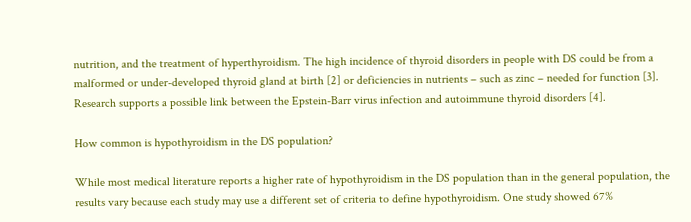nutrition, and the treatment of hyperthyroidism. The high incidence of thyroid disorders in people with DS could be from a malformed or under-developed thyroid gland at birth [2] or deficiencies in nutrients – such as zinc – needed for function [3]. Research supports a possible link between the Epstein-Barr virus infection and autoimmune thyroid disorders [4].

How common is hypothyroidism in the DS population?

While most medical literature reports a higher rate of hypothyroidism in the DS population than in the general population, the results vary because each study may use a different set of criteria to define hypothyroidism. One study showed 67%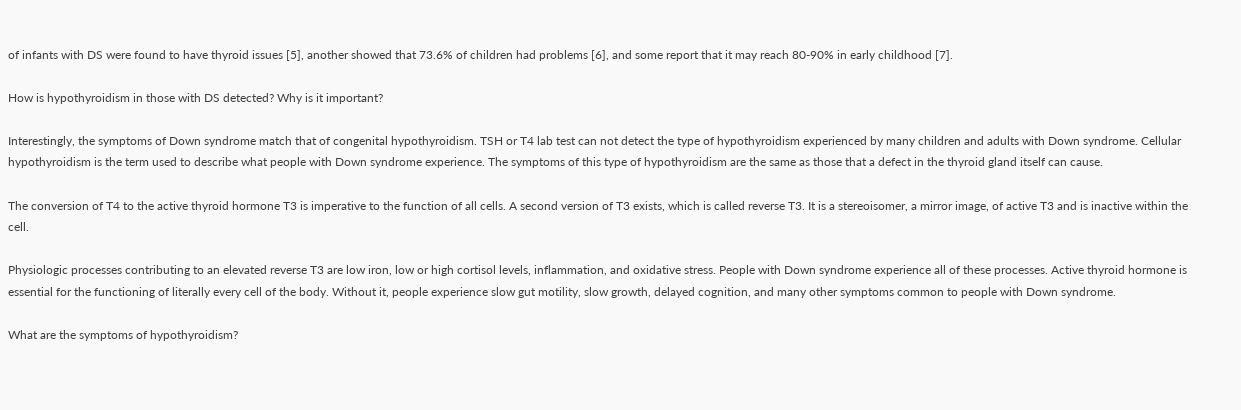of infants with DS were found to have thyroid issues [5], another showed that 73.6% of children had problems [6], and some report that it may reach 80-90% in early childhood [7].

How is hypothyroidism in those with DS detected? Why is it important?

Interestingly, the symptoms of Down syndrome match that of congenital hypothyroidism. TSH or T4 lab test can not detect the type of hypothyroidism experienced by many children and adults with Down syndrome. Cellular hypothyroidism is the term used to describe what people with Down syndrome experience. The symptoms of this type of hypothyroidism are the same as those that a defect in the thyroid gland itself can cause.

The conversion of T4 to the active thyroid hormone T3 is imperative to the function of all cells. A second version of T3 exists, which is called reverse T3. It is a stereoisomer, a mirror image, of active T3 and is inactive within the cell.

Physiologic processes contributing to an elevated reverse T3 are low iron, low or high cortisol levels, inflammation, and oxidative stress. People with Down syndrome experience all of these processes. Active thyroid hormone is essential for the functioning of literally every cell of the body. Without it, people experience slow gut motility, slow growth, delayed cognition, and many other symptoms common to people with Down syndrome.

What are the symptoms of hypothyroidism?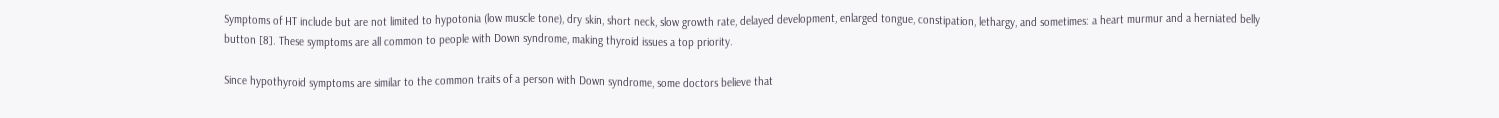Symptoms of HT include but are not limited to hypotonia (low muscle tone), dry skin, short neck, slow growth rate, delayed development, enlarged tongue, constipation, lethargy, and sometimes: a heart murmur and a herniated belly button [8]. These symptoms are all common to people with Down syndrome, making thyroid issues a top priority.

Since hypothyroid symptoms are similar to the common traits of a person with Down syndrome, some doctors believe that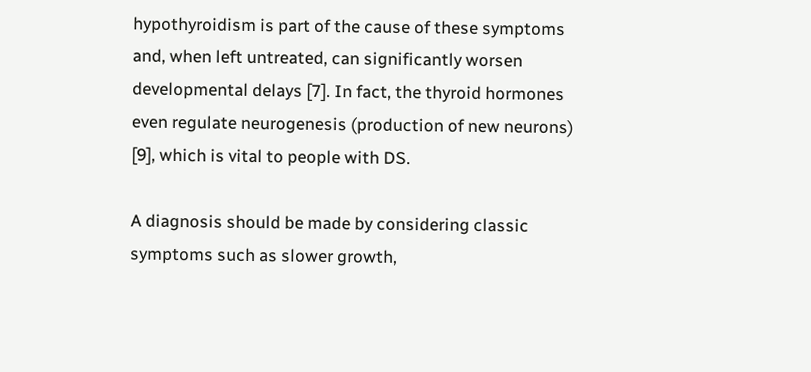hypothyroidism is part of the cause of these symptoms and, when left untreated, can significantly worsen developmental delays [7]. In fact, the thyroid hormones even regulate neurogenesis (production of new neurons) [9], which is vital to people with DS.

A diagnosis should be made by considering classic symptoms such as slower growth,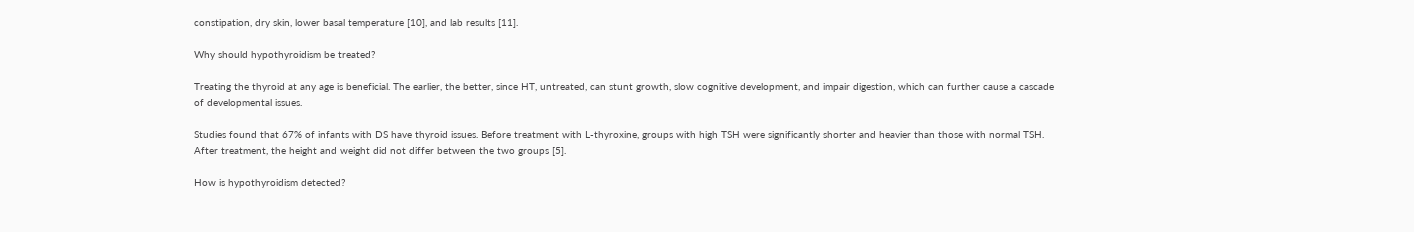constipation, dry skin, lower basal temperature [10], and lab results [11].

Why should hypothyroidism be treated?

Treating the thyroid at any age is beneficial. The earlier, the better, since HT, untreated, can stunt growth, slow cognitive development, and impair digestion, which can further cause a cascade of developmental issues.

Studies found that 67% of infants with DS have thyroid issues. Before treatment with L-thyroxine, groups with high TSH were significantly shorter and heavier than those with normal TSH. After treatment, the height and weight did not differ between the two groups [5].

How is hypothyroidism detected?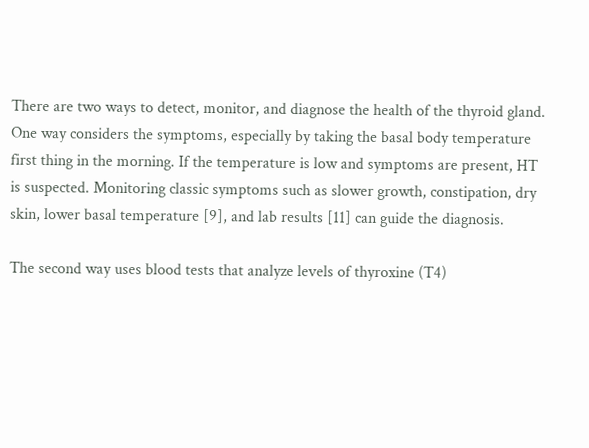There are two ways to detect, monitor, and diagnose the health of the thyroid gland. One way considers the symptoms, especially by taking the basal body temperature first thing in the morning. If the temperature is low and symptoms are present, HT is suspected. Monitoring classic symptoms such as slower growth, constipation, dry skin, lower basal temperature [9], and lab results [11] can guide the diagnosis.

The second way uses blood tests that analyze levels of thyroxine (T4)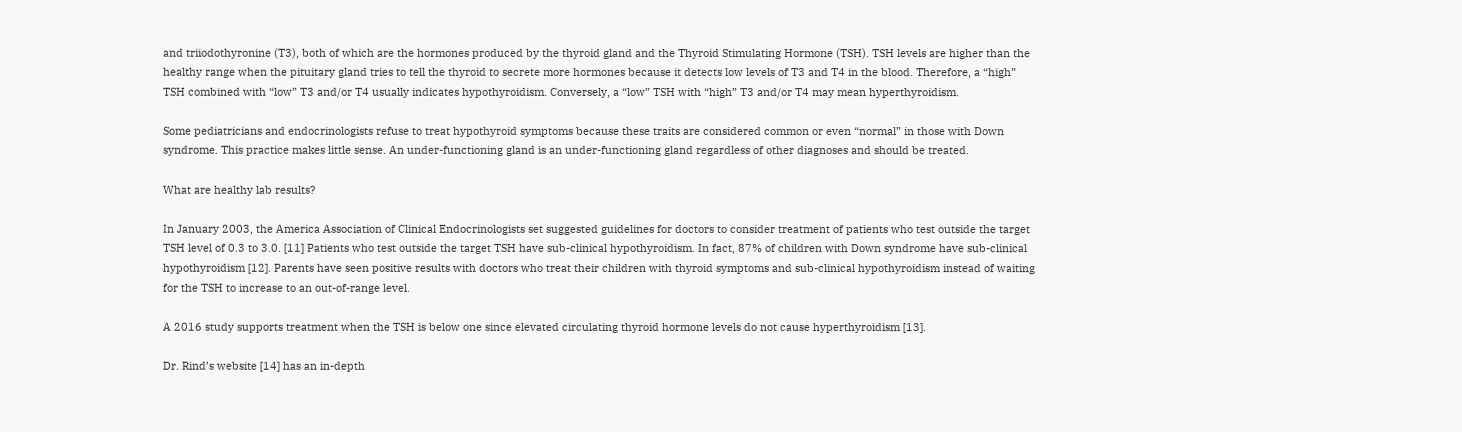and triiodothyronine (T3), both of which are the hormones produced by the thyroid gland and the Thyroid Stimulating Hormone (TSH). TSH levels are higher than the healthy range when the pituitary gland tries to tell the thyroid to secrete more hormones because it detects low levels of T3 and T4 in the blood. Therefore, a “high” TSH combined with “low” T3 and/or T4 usually indicates hypothyroidism. Conversely, a “low” TSH with “high” T3 and/or T4 may mean hyperthyroidism.

Some pediatricians and endocrinologists refuse to treat hypothyroid symptoms because these traits are considered common or even “normal” in those with Down syndrome. This practice makes little sense. An under-functioning gland is an under-functioning gland regardless of other diagnoses and should be treated.

What are healthy lab results?

In January 2003, the America Association of Clinical Endocrinologists set suggested guidelines for doctors to consider treatment of patients who test outside the target TSH level of 0.3 to 3.0. [11] Patients who test outside the target TSH have sub-clinical hypothyroidism. In fact, 87% of children with Down syndrome have sub-clinical hypothyroidism [12]. Parents have seen positive results with doctors who treat their children with thyroid symptoms and sub-clinical hypothyroidism instead of waiting for the TSH to increase to an out-of-range level.

A 2016 study supports treatment when the TSH is below one since elevated circulating thyroid hormone levels do not cause hyperthyroidism [13].

Dr. Rind’s website [14] has an in-depth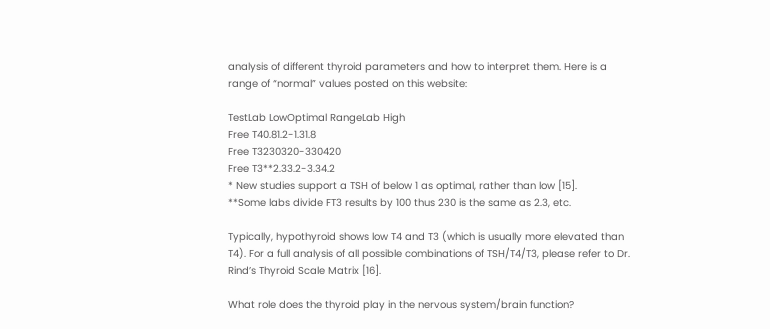analysis of different thyroid parameters and how to interpret them. Here is a range of “normal” values posted on this website:

TestLab LowOptimal RangeLab High
Free T40.81.2-1.31.8
Free T3230320-330420
Free T3**2.33.2-3.34.2
* New studies support a TSH of below 1 as optimal, rather than low [15].
**Some labs divide FT3 results by 100 thus 230 is the same as 2.3, etc.

Typically, hypothyroid shows low T4 and T3 (which is usually more elevated than T4). For a full analysis of all possible combinations of TSH/T4/T3, please refer to Dr. Rind’s Thyroid Scale Matrix [16].

What role does the thyroid play in the nervous system/brain function?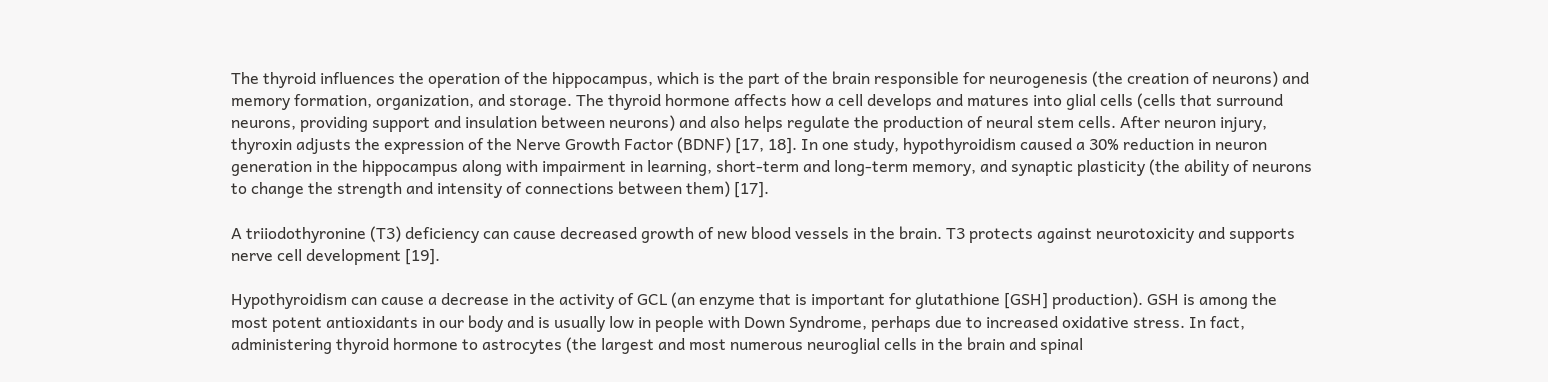The thyroid influences the operation of the hippocampus, which is the part of the brain responsible for neurogenesis (the creation of neurons) and memory formation, organization, and storage. The thyroid hormone affects how a cell develops and matures into glial cells (cells that surround neurons, providing support and insulation between neurons) and also helps regulate the production of neural stem cells. After neuron injury, thyroxin adjusts the expression of the Nerve Growth Factor (BDNF) [17, 18]. In one study, hypothyroidism caused a 30% reduction in neuron generation in the hippocampus along with impairment in learning, short-term and long-term memory, and synaptic plasticity (the ability of neurons to change the strength and intensity of connections between them) [17].

A triiodothyronine (T3) deficiency can cause decreased growth of new blood vessels in the brain. T3 protects against neurotoxicity and supports nerve cell development [19].

Hypothyroidism can cause a decrease in the activity of GCL (an enzyme that is important for glutathione [GSH] production). GSH is among the most potent antioxidants in our body and is usually low in people with Down Syndrome, perhaps due to increased oxidative stress. In fact, administering thyroid hormone to astrocytes (the largest and most numerous neuroglial cells in the brain and spinal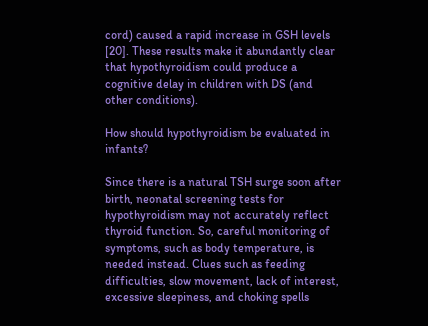cord) caused a rapid increase in GSH levels [20]. These results make it abundantly clear that hypothyroidism could produce a cognitive delay in children with DS (and other conditions).

How should hypothyroidism be evaluated in infants?

Since there is a natural TSH surge soon after birth, neonatal screening tests for hypothyroidism may not accurately reflect thyroid function. So, careful monitoring of symptoms, such as body temperature, is needed instead. Clues such as feeding difficulties, slow movement, lack of interest, excessive sleepiness, and choking spells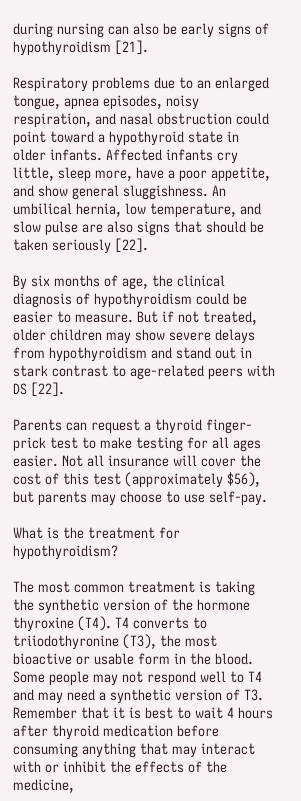during nursing can also be early signs of hypothyroidism [21].

Respiratory problems due to an enlarged tongue, apnea episodes, noisy respiration, and nasal obstruction could point toward a hypothyroid state in older infants. Affected infants cry little, sleep more, have a poor appetite, and show general sluggishness. An umbilical hernia, low temperature, and slow pulse are also signs that should be taken seriously [22].

By six months of age, the clinical diagnosis of hypothyroidism could be easier to measure. But if not treated, older children may show severe delays from hypothyroidism and stand out in stark contrast to age-related peers with DS [22].

Parents can request a thyroid finger-prick test to make testing for all ages easier. Not all insurance will cover the cost of this test (approximately $56), but parents may choose to use self-pay.

What is the treatment for hypothyroidism?

The most common treatment is taking the synthetic version of the hormone thyroxine (T4). T4 converts to triiodothyronine (T3), the most bioactive or usable form in the blood. Some people may not respond well to T4 and may need a synthetic version of T3. Remember that it is best to wait 4 hours after thyroid medication before consuming anything that may interact with or inhibit the effects of the medicine,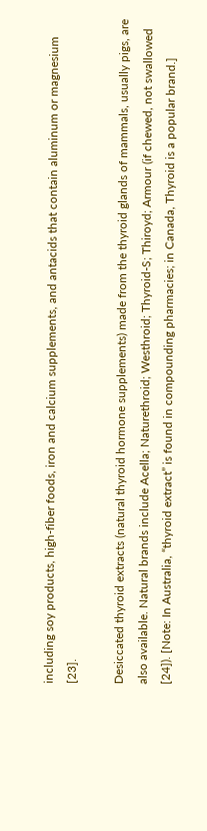including soy products, high-fiber foods, iron and calcium supplements, and antacids that contain aluminum or magnesium [23].

Desiccated thyroid extracts (natural thyroid hormone supplements) made from the thyroid glands of mammals, usually pigs, are also available. Natural brands include Acella; Naturethroid; Westhroid; Thyroid-S; Thiroyd; Armour (if chewed, not swallowed [24]). [Note: In Australia, “thyroid extract” is found in compounding pharmacies; in Canada, Thyroid is a popular brand.]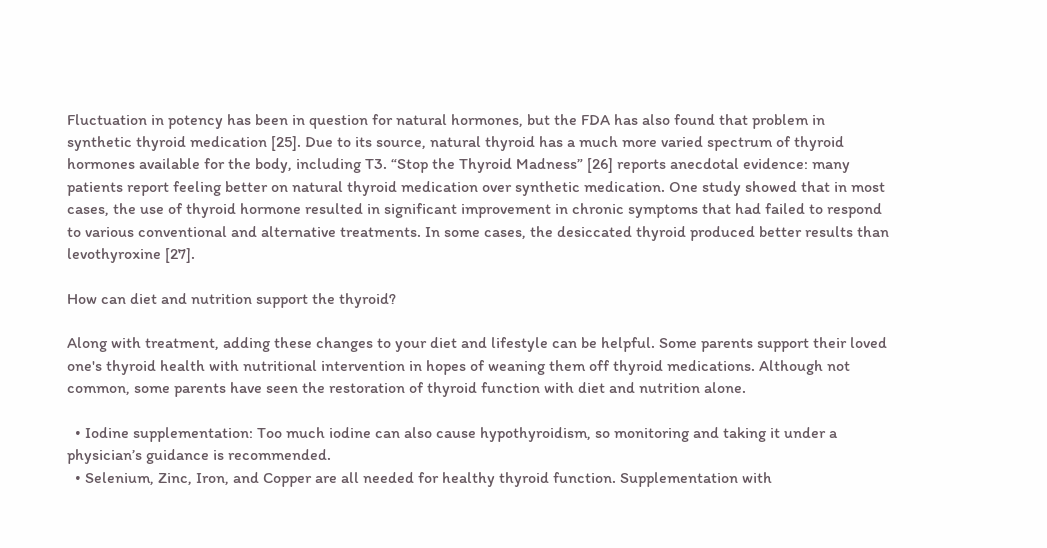Fluctuation in potency has been in question for natural hormones, but the FDA has also found that problem in synthetic thyroid medication [25]. Due to its source, natural thyroid has a much more varied spectrum of thyroid hormones available for the body, including T3. “Stop the Thyroid Madness” [26] reports anecdotal evidence: many patients report feeling better on natural thyroid medication over synthetic medication. One study showed that in most cases, the use of thyroid hormone resulted in significant improvement in chronic symptoms that had failed to respond to various conventional and alternative treatments. In some cases, the desiccated thyroid produced better results than levothyroxine [27].

How can diet and nutrition support the thyroid?

Along with treatment, adding these changes to your diet and lifestyle can be helpful. Some parents support their loved one's thyroid health with nutritional intervention in hopes of weaning them off thyroid medications. Although not common, some parents have seen the restoration of thyroid function with diet and nutrition alone.

  • Iodine supplementation: Too much iodine can also cause hypothyroidism, so monitoring and taking it under a physician’s guidance is recommended.
  • Selenium, Zinc, Iron, and Copper are all needed for healthy thyroid function. Supplementation with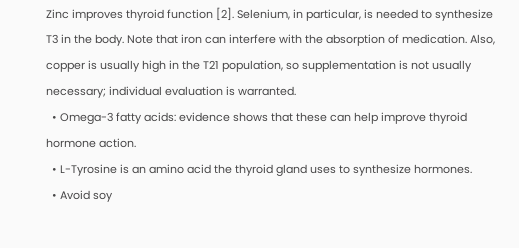Zinc improves thyroid function [2]. Selenium, in particular, is needed to synthesize T3 in the body. Note that iron can interfere with the absorption of medication. Also, copper is usually high in the T21 population, so supplementation is not usually necessary; individual evaluation is warranted.
  • Omega-3 fatty acids: evidence shows that these can help improve thyroid hormone action.
  • L-Tyrosine is an amino acid the thyroid gland uses to synthesize hormones.
  • Avoid soy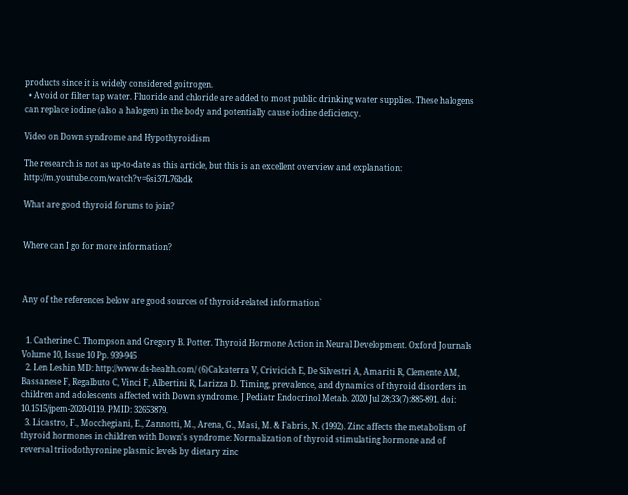products since it is widely considered goitrogen.
  • Avoid or filter tap water. Fluoride and chloride are added to most public drinking water supplies. These halogens can replace iodine (also a halogen) in the body and potentially cause iodine deficiency.

Video on Down syndrome and Hypothyroidism

The research is not as up-to-date as this article, but this is an excellent overview and explanation: http://m.youtube.com/watch?v=6si37L76bdk

What are good thyroid forums to join?


Where can I go for more information?



Any of the references below are good sources of thyroid-related information`


  1. Catherine C. Thompson and Gregory B. Potter. Thyroid Hormone Action in Neural Development. Oxford Journals Volume 10, Issue 10 Pp. 939-945
  2. Len Leshin MD: http://www.ds-health.com/ (6)Calcaterra V, Crivicich E, De Silvestri A, Amariti R, Clemente AM, Bassanese F, Regalbuto C, Vinci F, Albertini R, Larizza D. Timing, prevalence, and dynamics of thyroid disorders in children and adolescents affected with Down syndrome. J Pediatr Endocrinol Metab. 2020 Jul 28;33(7):885-891. doi: 10.1515/jpem-2020-0119. PMID: 32653879.
  3. Licastro, F., Mocchegiani, E., Zannotti, M., Arena, G., Masi, M. & Fabris, N. (1992). Zinc affects the metabolism of thyroid hormones in children with Down's syndrome: Normalization of thyroid stimulating hormone and of reversal triiodothyronine plasmic levels by dietary zinc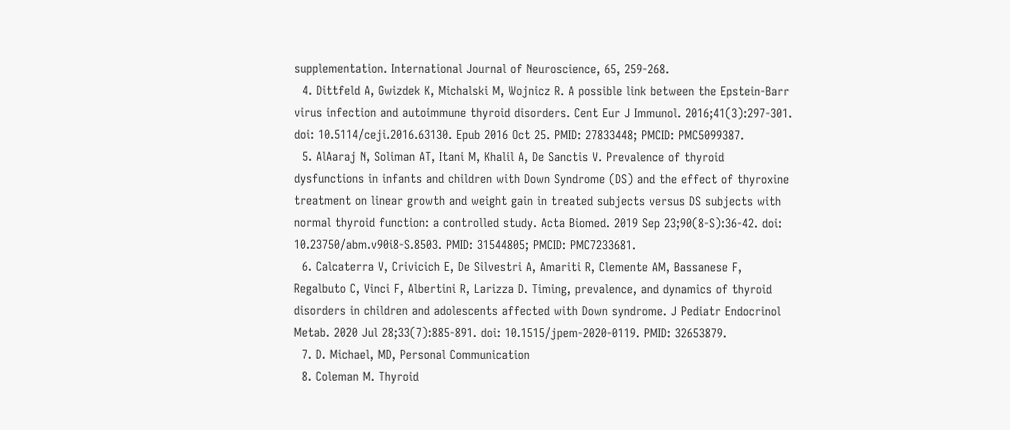supplementation. International Journal of Neuroscience, 65, 259-268.
  4. Dittfeld A, Gwizdek K, Michalski M, Wojnicz R. A possible link between the Epstein-Barr virus infection and autoimmune thyroid disorders. Cent Eur J Immunol. 2016;41(3):297-301. doi: 10.5114/ceji.2016.63130. Epub 2016 Oct 25. PMID: 27833448; PMCID: PMC5099387.
  5. AlAaraj N, Soliman AT, Itani M, Khalil A, De Sanctis V. Prevalence of thyroid dysfunctions in infants and children with Down Syndrome (DS) and the effect of thyroxine treatment on linear growth and weight gain in treated subjects versus DS subjects with normal thyroid function: a controlled study. Acta Biomed. 2019 Sep 23;90(8-S):36-42. doi: 10.23750/abm.v90i8-S.8503. PMID: 31544805; PMCID: PMC7233681.
  6. Calcaterra V, Crivicich E, De Silvestri A, Amariti R, Clemente AM, Bassanese F, Regalbuto C, Vinci F, Albertini R, Larizza D. Timing, prevalence, and dynamics of thyroid disorders in children and adolescents affected with Down syndrome. J Pediatr Endocrinol Metab. 2020 Jul 28;33(7):885-891. doi: 10.1515/jpem-2020-0119. PMID: 32653879.
  7. D. Michael, MD, Personal Communication
  8. Coleman M. Thyroid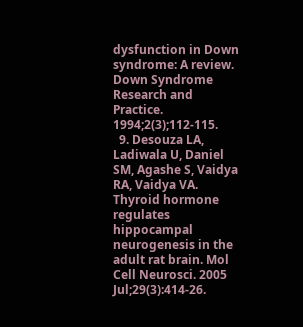dysfunction in Down syndrome: A review. Down Syndrome Research and Practice. 1994;2(3);112-115.
  9. Desouza LA, Ladiwala U, Daniel SM, Agashe S, Vaidya RA, Vaidya VA. Thyroid hormone regulates hippocampal neurogenesis in the adult rat brain. Mol Cell Neurosci. 2005 Jul;29(3):414-26.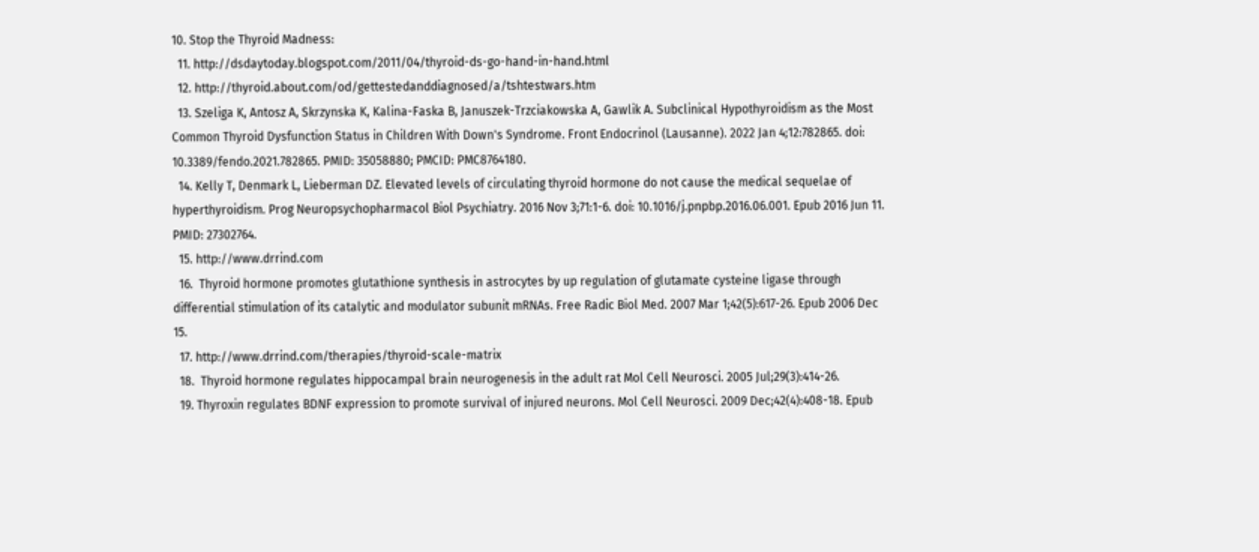10. Stop the Thyroid Madness:
  11. http://dsdaytoday.blogspot.com/2011/04/thyroid-ds-go-hand-in-hand.html
  12. http://thyroid.about.com/od/gettestedanddiagnosed/a/tshtestwars.htm
  13. Szeliga K, Antosz A, Skrzynska K, Kalina-Faska B, Januszek-Trzciakowska A, Gawlik A. Subclinical Hypothyroidism as the Most Common Thyroid Dysfunction Status in Children With Down's Syndrome. Front Endocrinol (Lausanne). 2022 Jan 4;12:782865. doi: 10.3389/fendo.2021.782865. PMID: 35058880; PMCID: PMC8764180.
  14. Kelly T, Denmark L, Lieberman DZ. Elevated levels of circulating thyroid hormone do not cause the medical sequelae of hyperthyroidism. Prog Neuropsychopharmacol Biol Psychiatry. 2016 Nov 3;71:1-6. doi: 10.1016/j.pnpbp.2016.06.001. Epub 2016 Jun 11. PMID: 27302764.
  15. http://www.drrind.com
  16.  Thyroid hormone promotes glutathione synthesis in astrocytes by up regulation of glutamate cysteine ligase through differential stimulation of its catalytic and modulator subunit mRNAs. Free Radic Biol Med. 2007 Mar 1;42(5):617-26. Epub 2006 Dec 15.
  17. http://www.drrind.com/therapies/thyroid-scale-matrix
  18.  Thyroid hormone regulates hippocampal brain neurogenesis in the adult rat Mol Cell Neurosci. 2005 Jul;29(3):414-26.
  19. Thyroxin regulates BDNF expression to promote survival of injured neurons. Mol Cell Neurosci. 2009 Dec;42(4):408-18. Epub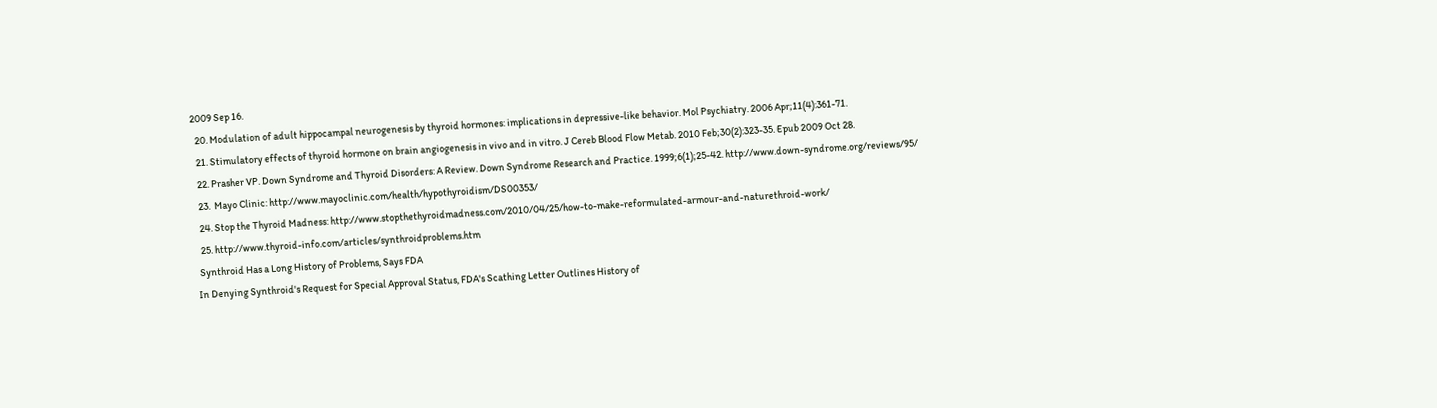2009 Sep 16.
  20. Modulation of adult hippocampal neurogenesis by thyroid hormones: implications in depressive-like behavior. Mol Psychiatry. 2006 Apr;11(4):361-71.
  21. Stimulatory effects of thyroid hormone on brain angiogenesis in vivo and in vitro. J Cereb Blood Flow Metab. 2010 Feb;30(2):323-35. Epub 2009 Oct 28.
  22. Prasher VP. Down Syndrome and Thyroid Disorders: A Review. Down Syndrome Research and Practice. 1999;6(1);25-42. http://www.down-syndrome.org/reviews/95/
  23.  Mayo Clinic: http://www.mayoclinic.com/health/hypothyroidism/DS00353/
  24. Stop the Thyroid Madness: http://www.stopthethyroidmadness.com/2010/04/25/how-to-make-reformulated-armour-and-naturethroid-work/
  25. http://www.thyroid-info.com/articles/synthroidproblems.htm
 Synthroid Has a Long History of Problems, Says FDA
In Denying Synthroid's Request for Special Approval Status, FDA's Scathing Letter Outlines History of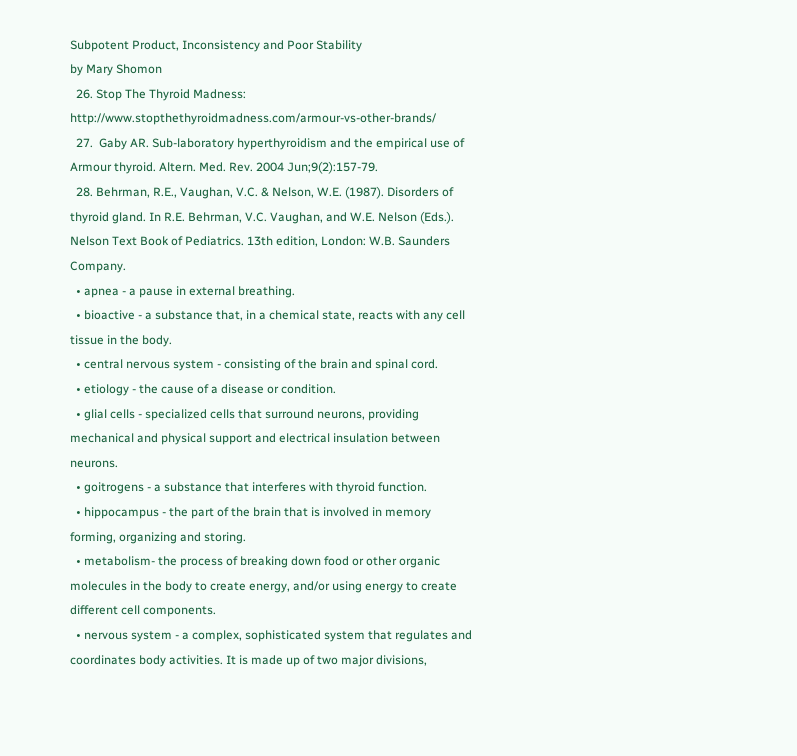Subpotent Product, Inconsistency and Poor Stability
by Mary Shomon
  26. Stop The Thyroid Madness: http://www.stopthethyroidmadness.com/armour-vs-other-brands/
  27.  Gaby AR. Sub-laboratory hyperthyroidism and the empirical use of Armour thyroid. Altern. Med. Rev. 2004 Jun;9(2):157-79.
  28. Behrman, R.E., Vaughan, V.C. & Nelson, W.E. (1987). Disorders of thyroid gland. In R.E. Behrman, V.C. Vaughan, and W.E. Nelson (Eds.). Nelson Text Book of Pediatrics. 13th edition, London: W.B. Saunders Company.
  • apnea - a pause in external breathing.
  • bioactive - a substance that, in a chemical state, reacts with any cell tissue in the body.
  • central nervous system - consisting of the brain and spinal cord.
  • etiology - the cause of a disease or condition.
  • glial cells - specialized cells that surround neurons, providing mechanical and physical support and electrical insulation between neurons.
  • goitrogens - a substance that interferes with thyroid function.
  • hippocampus - the part of the brain that is involved in memory forming, organizing and storing.
  • metabolism- the process of breaking down food or other organic molecules in the body to create energy, and/or using energy to create different cell components.
  • nervous system - a complex, sophisticated system that regulates and coordinates body activities. It is made up of two major divisions,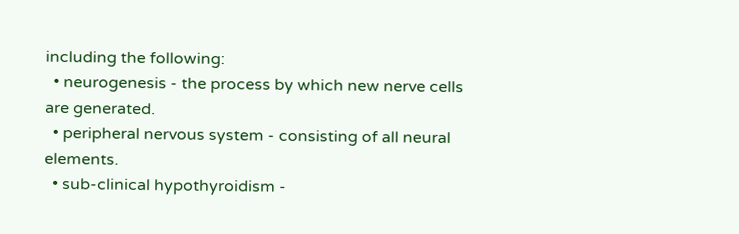including the following:
  • neurogenesis - the process by which new nerve cells are generated.
  • peripheral nervous system - consisting of all neural elements.
  • sub-clinical hypothyroidism -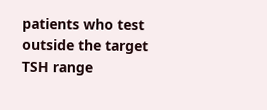patients who test outside the target TSH range